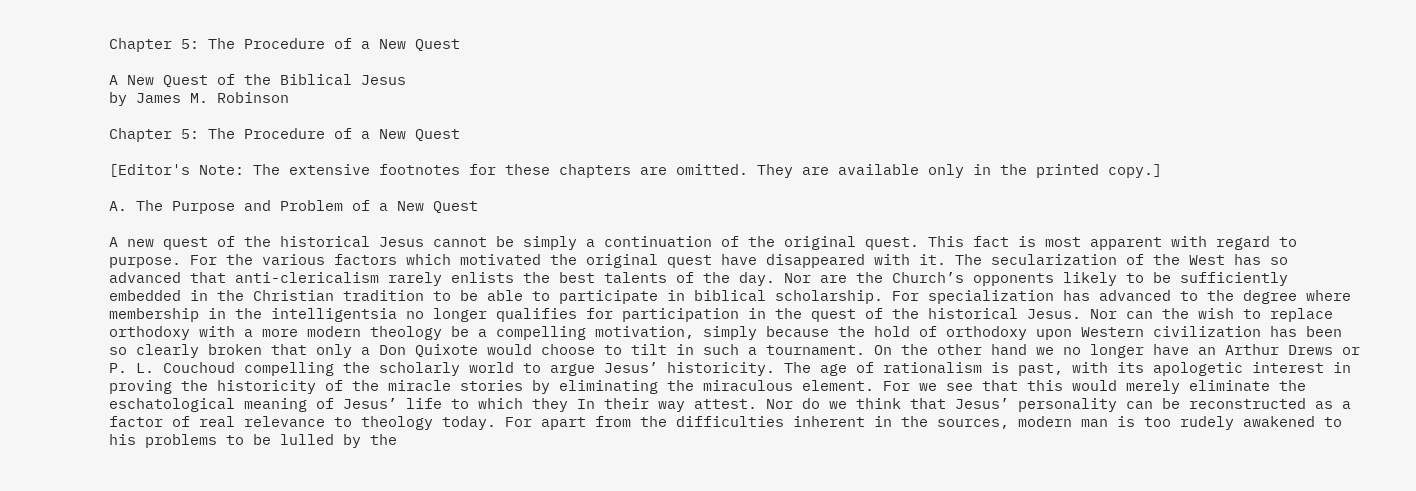Chapter 5: The Procedure of a New Quest

A New Quest of the Biblical Jesus
by James M. Robinson

Chapter 5: The Procedure of a New Quest

[Editor's Note: The extensive footnotes for these chapters are omitted. They are available only in the printed copy.]

A. The Purpose and Problem of a New Quest

A new quest of the historical Jesus cannot be simply a continuation of the original quest. This fact is most apparent with regard to purpose. For the various factors which motivated the original quest have disappeared with it. The secularization of the West has so advanced that anti-clericalism rarely enlists the best talents of the day. Nor are the Church’s opponents likely to be sufficiently embedded in the Christian tradition to be able to participate in biblical scholarship. For specialization has advanced to the degree where membership in the intelligentsia no longer qualifies for participation in the quest of the historical Jesus. Nor can the wish to replace orthodoxy with a more modern theology be a compelling motivation, simply because the hold of orthodoxy upon Western civilization has been so clearly broken that only a Don Quixote would choose to tilt in such a tournament. On the other hand we no longer have an Arthur Drews or P. L. Couchoud compelling the scholarly world to argue Jesus’ historicity. The age of rationalism is past, with its apologetic interest in proving the historicity of the miracle stories by eliminating the miraculous element. For we see that this would merely eliminate the eschatological meaning of Jesus’ life to which they In their way attest. Nor do we think that Jesus’ personality can be reconstructed as a factor of real relevance to theology today. For apart from the difficulties inherent in the sources, modern man is too rudely awakened to his problems to be lulled by the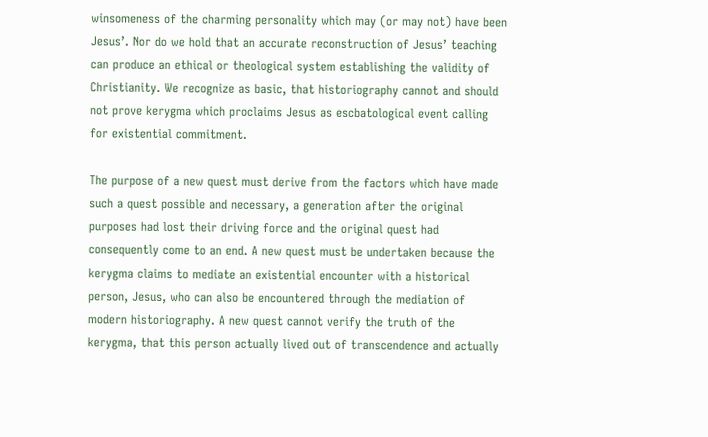winsomeness of the charming personality which may (or may not) have been Jesus’. Nor do we hold that an accurate reconstruction of Jesus’ teaching can produce an ethical or theological system establishing the validity of Christianity. We recognize as basic, that historiography cannot and should not prove kerygma which proclaims Jesus as escbatological event calling for existential commitment.

The purpose of a new quest must derive from the factors which have made such a quest possible and necessary, a generation after the original purposes had lost their driving force and the original quest had consequently come to an end. A new quest must be undertaken because the kerygma claims to mediate an existential encounter with a historical person, Jesus, who can also be encountered through the mediation of modern historiography. A new quest cannot verify the truth of the kerygma, that this person actually lived out of transcendence and actually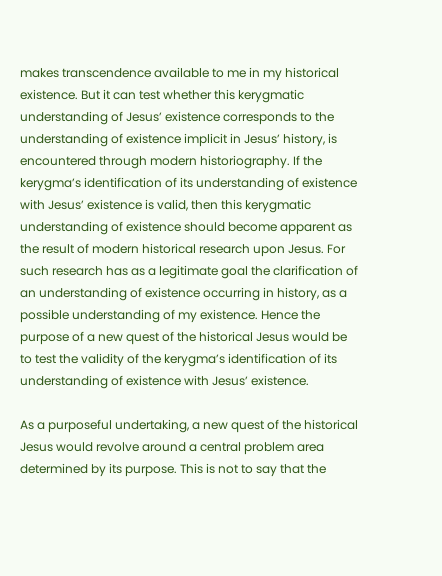makes transcendence available to me in my historical existence. But it can test whether this kerygmatic understanding of Jesus’ existence corresponds to the understanding of existence implicit in Jesus’ history, is encountered through modern historiography. If the kerygma’s identification of its understanding of existence with Jesus’ existence is valid, then this kerygmatic understanding of existence should become apparent as the result of modern historical research upon Jesus. For such research has as a legitimate goal the clarification of an understanding of existence occurring in history, as a possible understanding of my existence. Hence the purpose of a new quest of the historical Jesus would be to test the validity of the kerygma’s identification of its understanding of existence with Jesus’ existence.

As a purposeful undertaking, a new quest of the historical Jesus would revolve around a central problem area determined by its purpose. This is not to say that the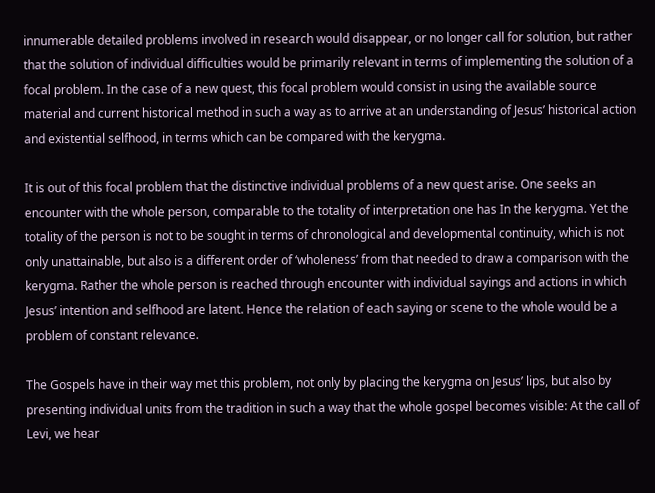innumerable detailed problems involved in research would disappear, or no longer call for solution, but rather that the solution of individual difficulties would be primarily relevant in terms of implementing the solution of a focal problem. In the case of a new quest, this focal problem would consist in using the available source material and current historical method in such a way as to arrive at an understanding of Jesus’ historical action and existential selfhood, in terms which can be compared with the kerygma.

It is out of this focal problem that the distinctive individual problems of a new quest arise. One seeks an encounter with the whole person, comparable to the totality of interpretation one has In the kerygma. Yet the totality of the person is not to be sought in terms of chronological and developmental continuity, which is not only unattainable, but also is a different order of ‘wholeness’ from that needed to draw a comparison with the kerygma. Rather the whole person is reached through encounter with individual sayings and actions in which Jesus’ intention and selfhood are latent. Hence the relation of each saying or scene to the whole would be a problem of constant relevance.

The Gospels have in their way met this problem, not only by placing the kerygma on Jesus’ lips, but also by presenting individual units from the tradition in such a way that the whole gospel becomes visible: At the call of Levi, we hear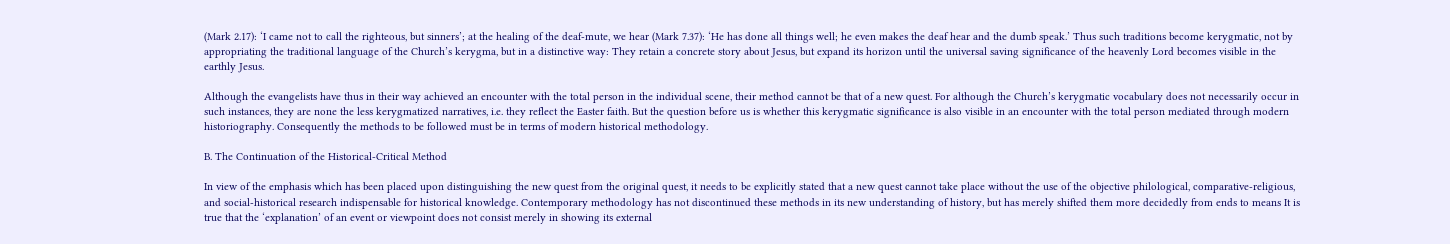(Mark 2.17): ‘I came not to call the righteous, but sinners’; at the healing of the deaf-mute, we hear (Mark 7.37): ‘He has done all things well; he even makes the deaf hear and the dumb speak.’ Thus such traditions become kerygmatic, not by appropriating the traditional language of the Church’s kerygma, but in a distinctive way: They retain a concrete story about Jesus, but expand its horizon until the universal saving significance of the heavenly Lord becomes visible in the earthly Jesus.

Although the evangelists have thus in their way achieved an encounter with the total person in the individual scene, their method cannot be that of a new quest. For although the Church’s kerygmatic vocabulary does not necessarily occur in such instances, they are none the less kerygmatized narratives, i.e. they reflect the Easter faith. But the question before us is whether this kerygmatic significance is also visible in an encounter with the total person mediated through modern historiography. Consequently the methods to be followed must be in terms of modern historical methodology.

B. The Continuation of the Historical-Critical Method

In view of the emphasis which has been placed upon distinguishing the new quest from the original quest, it needs to be explicitly stated that a new quest cannot take place without the use of the objective philological, comparative-religious, and social-historical research indispensable for historical knowledge. Contemporary methodology has not discontinued these methods in its new understanding of history, but has merely shifted them more decidedly from ends to means It is true that the ‘explanation’ of an event or viewpoint does not consist merely in showing its external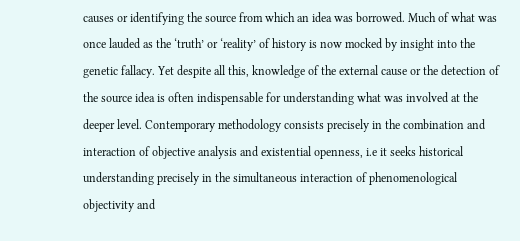causes or identifying the source from which an idea was borrowed. Much of what was once lauded as the ‘truth’ or ‘reality’ of history is now mocked by insight into the genetic fallacy. Yet despite all this, knowledge of the external cause or the detection of the source idea is often indispensable for understanding what was involved at the deeper level. Contemporary methodology consists precisely in the combination and interaction of objective analysis and existential openness, i.e it seeks historical understanding precisely in the simultaneous interaction of phenomenological objectivity and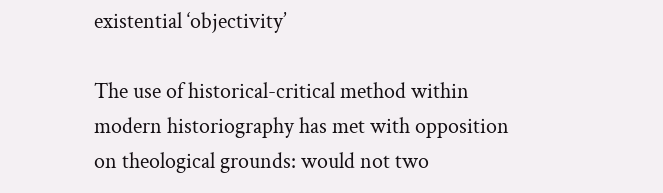existential ‘objectivity’

The use of historical-critical method within modern historiography has met with opposition on theological grounds: would not two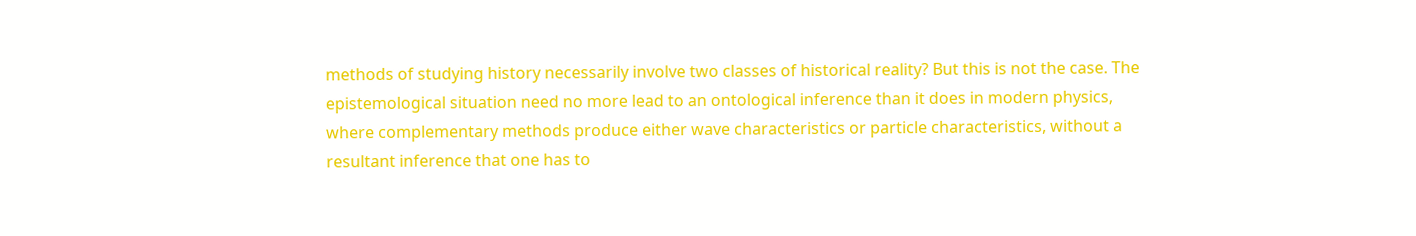methods of studying history necessarily involve two classes of historical reality? But this is not the case. The epistemological situation need no more lead to an ontological inference than it does in modern physics, where complementary methods produce either wave characteristics or particle characteristics, without a resultant inference that one has to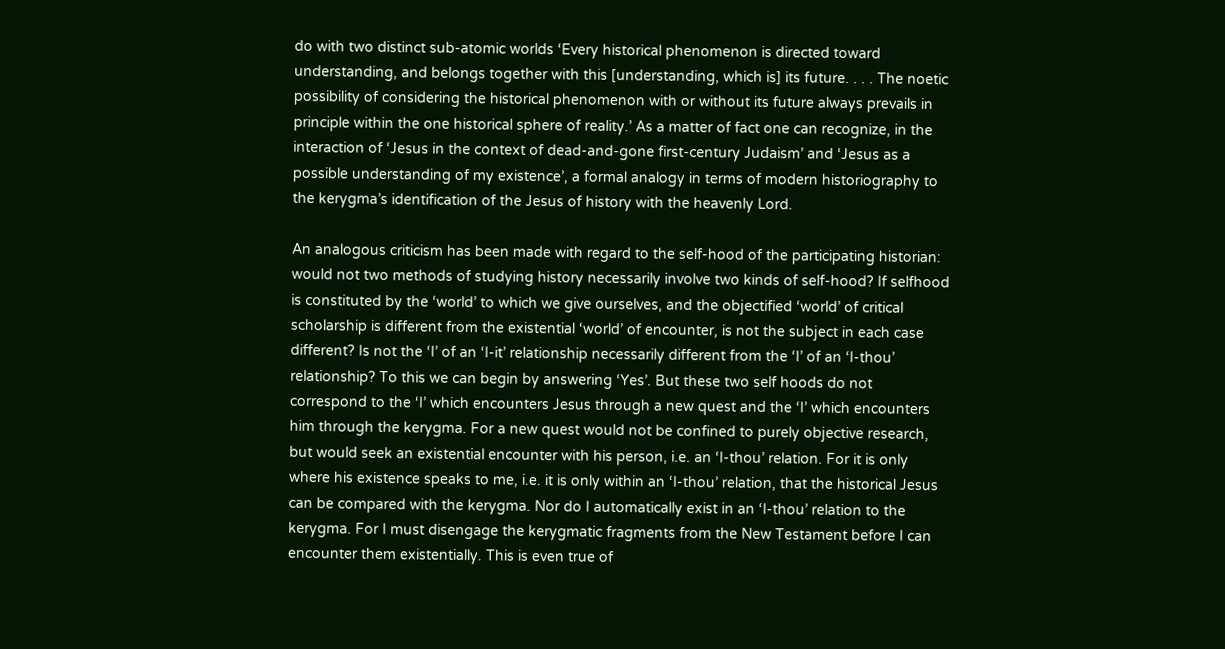do with two distinct sub-atomic worlds ‘Every historical phenomenon is directed toward understanding, and belongs together with this [understanding, which is] its future. . . . The noetic possibility of considering the historical phenomenon with or without its future always prevails in principle within the one historical sphere of reality.’ As a matter of fact one can recognize, in the interaction of ‘Jesus in the context of dead-and-gone first-century Judaism’ and ‘Jesus as a possible understanding of my existence’, a formal analogy in terms of modern historiography to the kerygma’s identification of the Jesus of history with the heavenly Lord.

An analogous criticism has been made with regard to the self-hood of the participating historian: would not two methods of studying history necessarily involve two kinds of self-hood? If selfhood is constituted by the ‘world’ to which we give ourselves, and the objectified ‘world’ of critical scholarship is different from the existential ‘world’ of encounter, is not the subject in each case different? Is not the ‘I’ of an ‘I-it’ relationship necessarily different from the ‘I’ of an ‘I-thou’ relationship? To this we can begin by answering ‘Yes’. But these two self hoods do not correspond to the ‘I’ which encounters Jesus through a new quest and the ‘I’ which encounters him through the kerygma. For a new quest would not be confined to purely objective research, but would seek an existential encounter with his person, i.e. an ‘I-thou’ relation. For it is only where his existence speaks to me, i.e. it is only within an ‘I-thou’ relation, that the historical Jesus can be compared with the kerygma. Nor do I automatically exist in an ‘I-thou’ relation to the kerygma. For I must disengage the kerygmatic fragments from the New Testament before I can encounter them existentially. This is even true of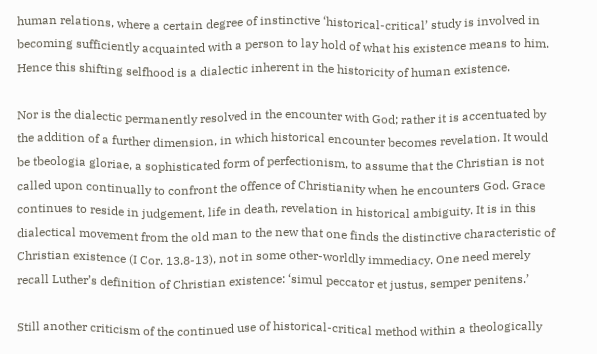human relations, where a certain degree of instinctive ‘historical-critical’ study is involved in becoming sufficiently acquainted with a person to lay hold of what his existence means to him. Hence this shifting selfhood is a dialectic inherent in the historicity of human existence.

Nor is the dialectic permanently resolved in the encounter with God; rather it is accentuated by the addition of a further dimension, in which historical encounter becomes revelation. It would be tbeologia gloriae, a sophisticated form of perfectionism, to assume that the Christian is not called upon continually to confront the offence of Christianity when he encounters God. Grace continues to reside in judgement, life in death, revelation in historical ambiguity. It is in this dialectical movement from the old man to the new that one finds the distinctive characteristic of Christian existence (I Cor. 13.8-13), not in some other-worldly immediacy. One need merely recall Luther’s definition of Christian existence: ‘simul peccator et justus, semper penitens.’

Still another criticism of the continued use of historical-critical method within a theologically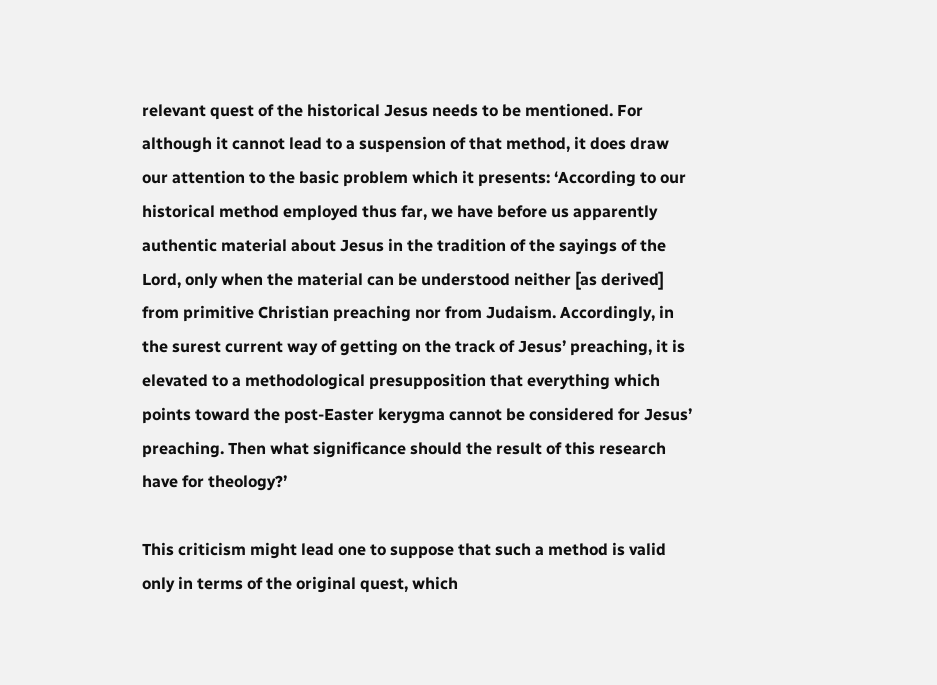relevant quest of the historical Jesus needs to be mentioned. For although it cannot lead to a suspension of that method, it does draw our attention to the basic problem which it presents: ‘According to our historical method employed thus far, we have before us apparently authentic material about Jesus in the tradition of the sayings of the Lord, only when the material can be understood neither [as derived] from primitive Christian preaching nor from Judaism. Accordingly, in the surest current way of getting on the track of Jesus’ preaching, it is elevated to a methodological presupposition that everything which points toward the post-Easter kerygma cannot be considered for Jesus’ preaching. Then what significance should the result of this research have for theology?’

This criticism might lead one to suppose that such a method is valid only in terms of the original quest, which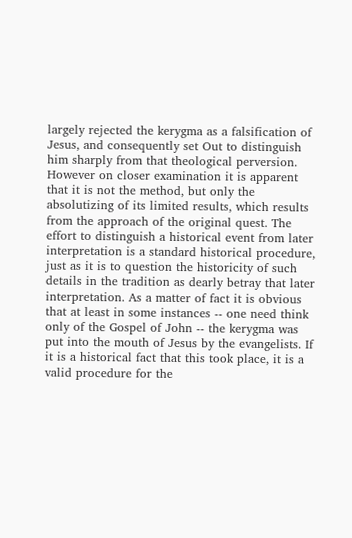largely rejected the kerygma as a falsification of Jesus, and consequently set Out to distinguish him sharply from that theological perversion. However on closer examination it is apparent that it is not the method, but only the absolutizing of its limited results, which results from the approach of the original quest. The effort to distinguish a historical event from later interpretation is a standard historical procedure, just as it is to question the historicity of such details in the tradition as dearly betray that later interpretation. As a matter of fact it is obvious that at least in some instances -- one need think only of the Gospel of John -- the kerygma was put into the mouth of Jesus by the evangelists. If it is a historical fact that this took place, it is a valid procedure for the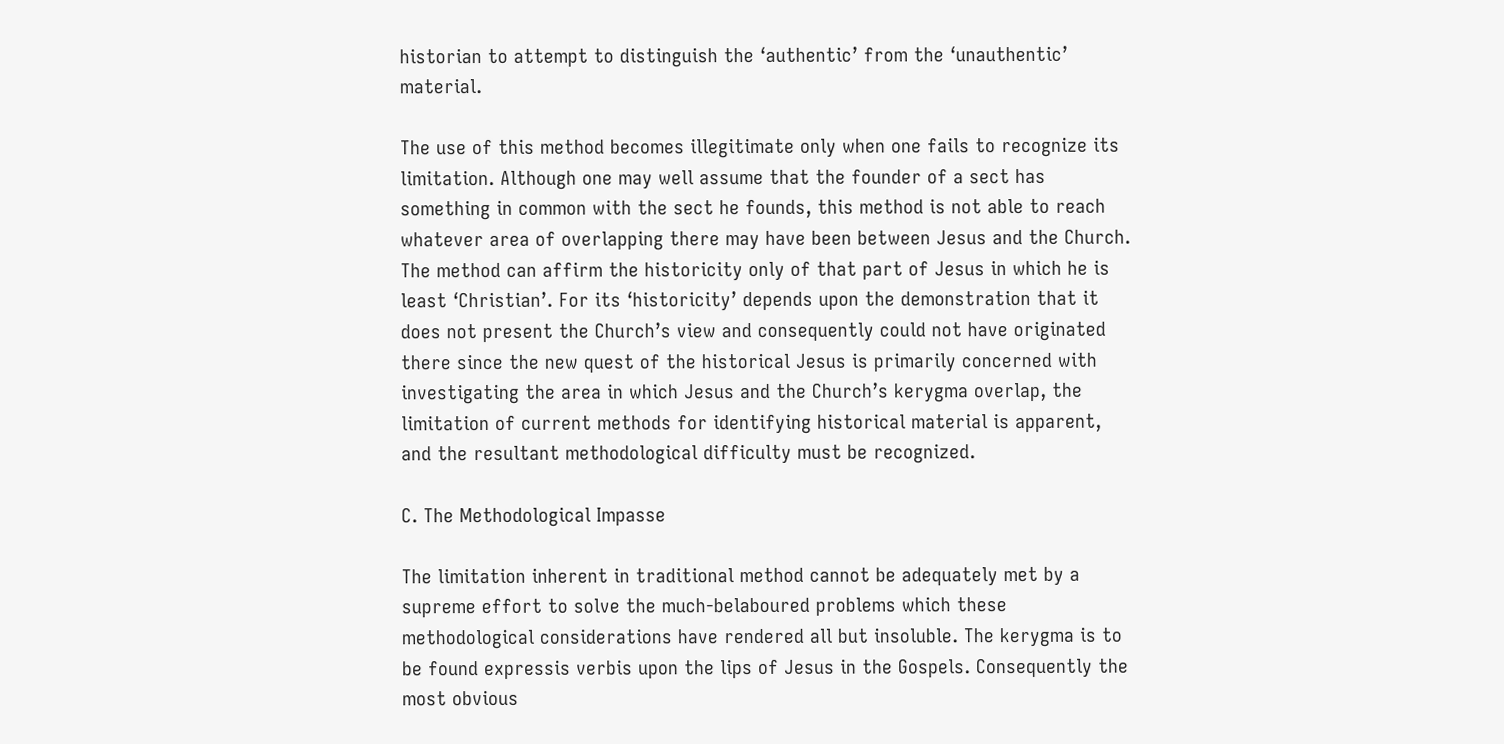historian to attempt to distinguish the ‘authentic’ from the ‘unauthentic’ material.

The use of this method becomes illegitimate only when one fails to recognize its limitation. Although one may well assume that the founder of a sect has something in common with the sect he founds, this method is not able to reach whatever area of overlapping there may have been between Jesus and the Church. The method can affirm the historicity only of that part of Jesus in which he is least ‘Christian’. For its ‘historicity’ depends upon the demonstration that it does not present the Church’s view and consequently could not have originated there since the new quest of the historical Jesus is primarily concerned with investigating the area in which Jesus and the Church’s kerygma overlap, the limitation of current methods for identifying historical material is apparent, and the resultant methodological difficulty must be recognized.

C. The Methodological Impasse

The limitation inherent in traditional method cannot be adequately met by a supreme effort to solve the much-belaboured problems which these methodological considerations have rendered all but insoluble. The kerygma is to be found expressis verbis upon the lips of Jesus in the Gospels. Consequently the most obvious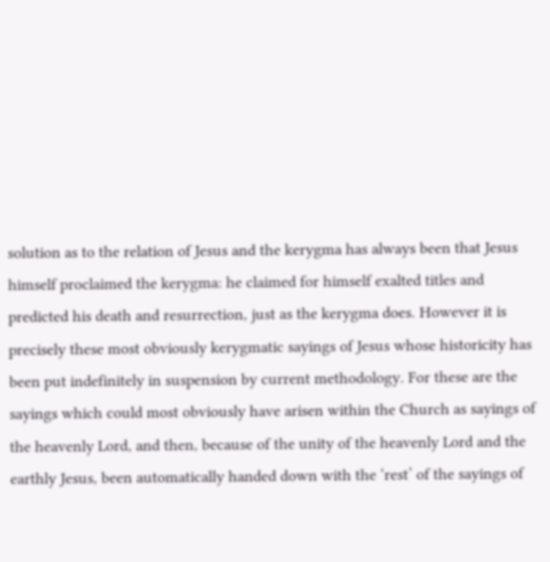solution as to the relation of Jesus and the kerygma has always been that Jesus himself proclaimed the kerygma: he claimed for himself exalted titles and predicted his death and resurrection, just as the kerygma does. However it is precisely these most obviously kerygmatic sayings of Jesus whose historicity has been put indefinitely in suspension by current methodology. For these are the sayings which could most obviously have arisen within the Church as sayings of the heavenly Lord, and then, because of the unity of the heavenly Lord and the earthly Jesus, been automatically handed down with the ‘rest’ of the sayings of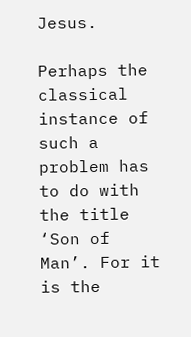Jesus.

Perhaps the classical instance of such a problem has to do with the title ‘Son of Man’. For it is the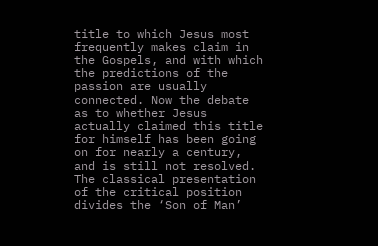title to which Jesus most frequently makes claim in the Gospels, and with which the predictions of the passion are usually connected. Now the debate as to whether Jesus actually claimed this title for himself has been going on for nearly a century, and is still not resolved. The classical presentation of the critical position divides the ‘Son of Man’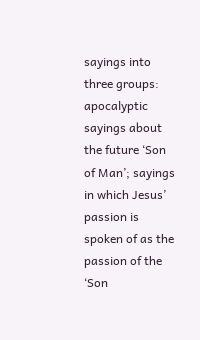sayings into three groups: apocalyptic sayings about the future ‘Son of Man’; sayings in which Jesus’ passion is spoken of as the passion of the ‘Son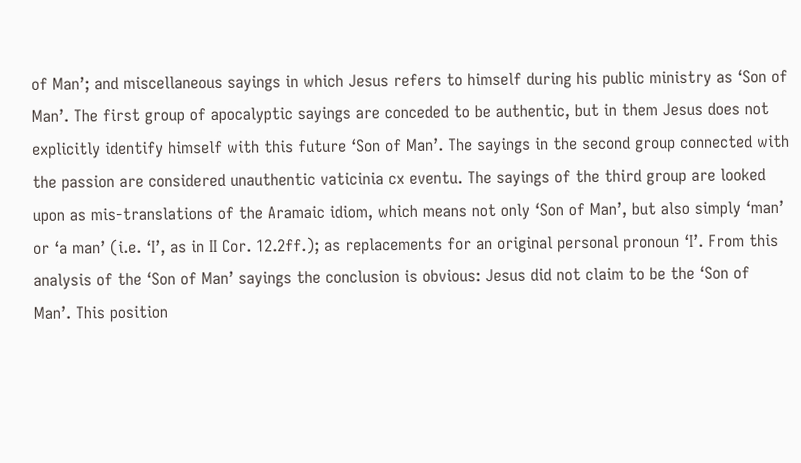of Man’; and miscellaneous sayings in which Jesus refers to himself during his public ministry as ‘Son of Man’. The first group of apocalyptic sayings are conceded to be authentic, but in them Jesus does not explicitly identify himself with this future ‘Son of Man’. The sayings in the second group connected with the passion are considered unauthentic vaticinia cx eventu. The sayings of the third group are looked upon as mis-translations of the Aramaic idiom, which means not only ‘Son of Man’, but also simply ‘man’ or ‘a man’ (i.e. ‘I’, as in II Cor. 12.2ff.); as replacements for an original personal pronoun ‘I’. From this analysis of the ‘Son of Man’ sayings the conclusion is obvious: Jesus did not claim to be the ‘Son of Man’. This position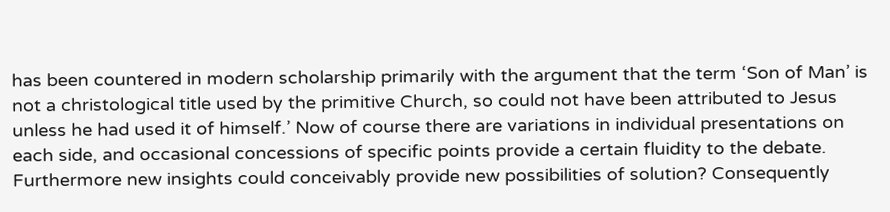has been countered in modern scholarship primarily with the argument that the term ‘Son of Man’ is not a christological title used by the primitive Church, so could not have been attributed to Jesus unless he had used it of himself.’ Now of course there are variations in individual presentations on each side, and occasional concessions of specific points provide a certain fluidity to the debate. Furthermore new insights could conceivably provide new possibilities of solution? Consequently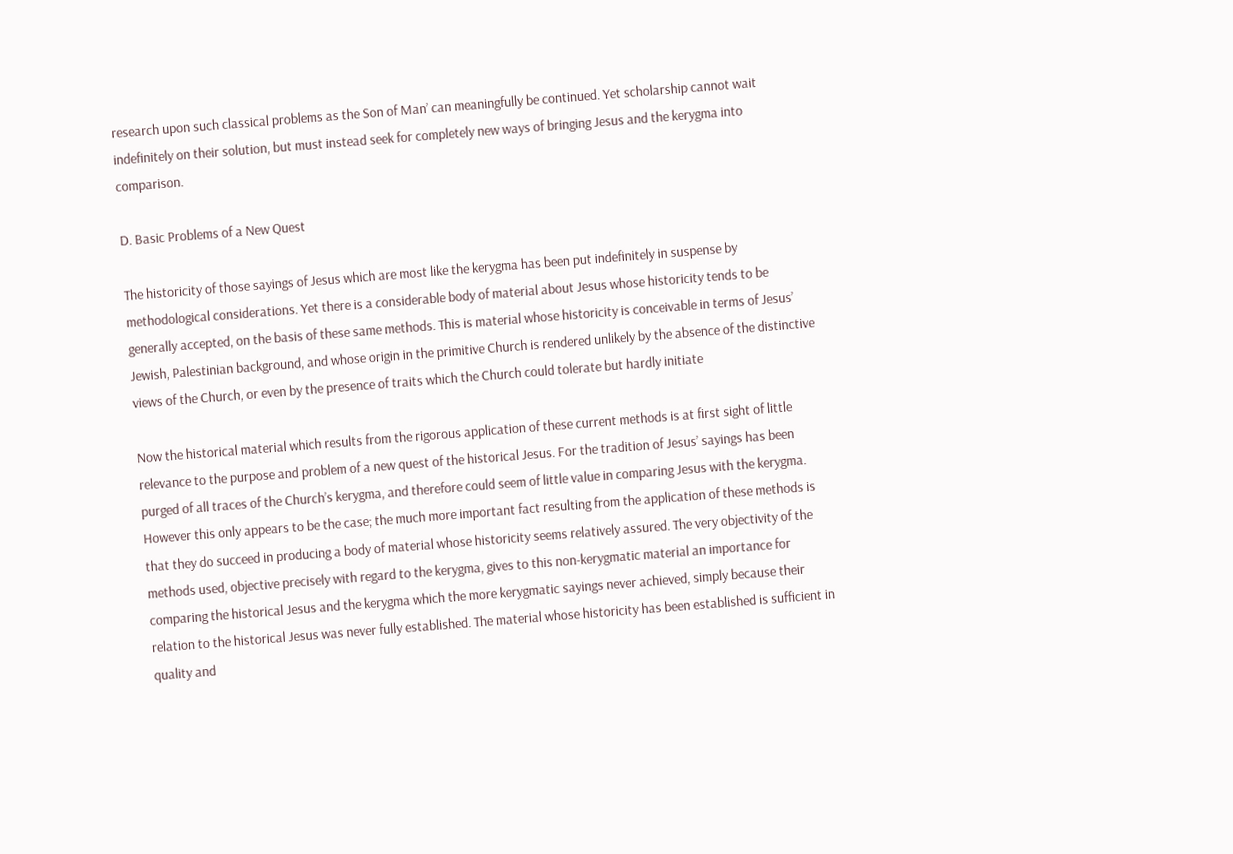research upon such classical problems as the Son of Man’ can meaningfully be continued. Yet scholarship cannot wait indefinitely on their solution, but must instead seek for completely new ways of bringing Jesus and the kerygma into comparison.

D. Basic Problems of a New Quest

The historicity of those sayings of Jesus which are most like the kerygma has been put indefinitely in suspense by methodological considerations. Yet there is a considerable body of material about Jesus whose historicity tends to be generally accepted, on the basis of these same methods. This is material whose historicity is conceivable in terms of Jesus’ Jewish, Palestinian background, and whose origin in the primitive Church is rendered unlikely by the absence of the distinctive views of the Church, or even by the presence of traits which the Church could tolerate but hardly initiate

Now the historical material which results from the rigorous application of these current methods is at first sight of little relevance to the purpose and problem of a new quest of the historical Jesus. For the tradition of Jesus’ sayings has been purged of all traces of the Church’s kerygma, and therefore could seem of little value in comparing Jesus with the kerygma. However this only appears to be the case; the much more important fact resulting from the application of these methods is that they do succeed in producing a body of material whose historicity seems relatively assured. The very objectivity of the methods used, objective precisely with regard to the kerygma, gives to this non-kerygmatic material an importance for comparing the historical Jesus and the kerygma which the more kerygmatic sayings never achieved, simply because their relation to the historical Jesus was never fully established. The material whose historicity has been established is sufficient in quality and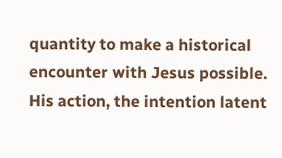quantity to make a historical encounter with Jesus possible. His action, the intention latent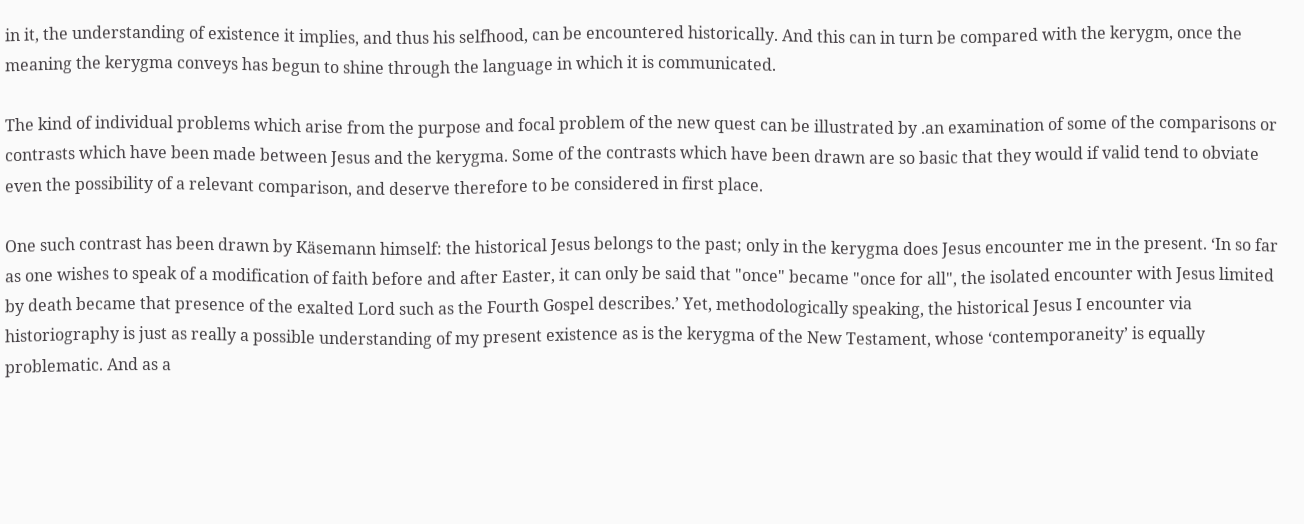in it, the understanding of existence it implies, and thus his selfhood, can be encountered historically. And this can in turn be compared with the kerygm, once the meaning the kerygma conveys has begun to shine through the language in which it is communicated.

The kind of individual problems which arise from the purpose and focal problem of the new quest can be illustrated by .an examination of some of the comparisons or contrasts which have been made between Jesus and the kerygma. Some of the contrasts which have been drawn are so basic that they would if valid tend to obviate even the possibility of a relevant comparison, and deserve therefore to be considered in first place.

One such contrast has been drawn by Käsemann himself: the historical Jesus belongs to the past; only in the kerygma does Jesus encounter me in the present. ‘In so far as one wishes to speak of a modification of faith before and after Easter, it can only be said that "once" became "once for all", the isolated encounter with Jesus limited by death became that presence of the exalted Lord such as the Fourth Gospel describes.’ Yet, methodologically speaking, the historical Jesus I encounter via historiography is just as really a possible understanding of my present existence as is the kerygma of the New Testament, whose ‘contemporaneity’ is equally problematic. And as a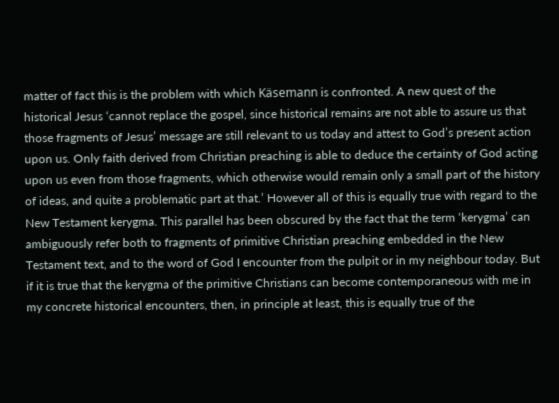matter of fact this is the problem with which Käsemann is confronted. A new quest of the historical Jesus ‘cannot replace the gospel, since historical remains are not able to assure us that those fragments of Jesus’ message are still relevant to us today and attest to God’s present action upon us. Only faith derived from Christian preaching is able to deduce the certainty of God acting upon us even from those fragments, which otherwise would remain only a small part of the history of ideas, and quite a problematic part at that.’ However all of this is equally true with regard to the New Testament kerygma. This parallel has been obscured by the fact that the term ‘kerygma’ can ambiguously refer both to fragments of primitive Christian preaching embedded in the New Testament text, and to the word of God I encounter from the pulpit or in my neighbour today. But if it is true that the kerygma of the primitive Christians can become contemporaneous with me in my concrete historical encounters, then, in principle at least, this is equally true of the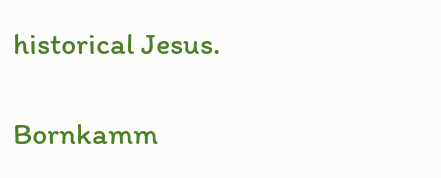historical Jesus.

Bornkamm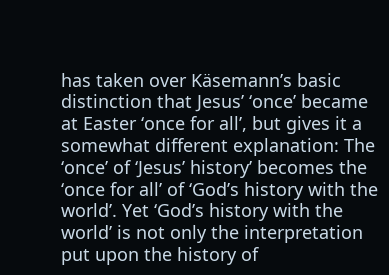has taken over Käsemann’s basic distinction that Jesus’ ‘once’ became at Easter ‘once for all’, but gives it a somewhat different explanation: The ‘once’ of ‘Jesus’ history’ becomes the ‘once for all’ of ‘God’s history with the world’. Yet ‘God’s history with the world’ is not only the interpretation put upon the history of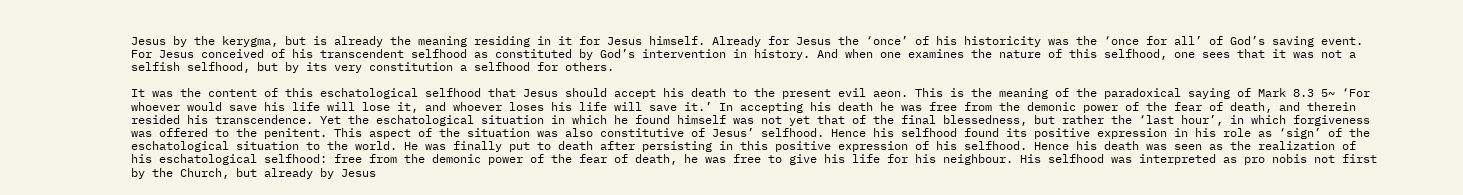Jesus by the kerygma, but is already the meaning residing in it for Jesus himself. Already for Jesus the ‘once’ of his historicity was the ‘once for all’ of God’s saving event. For Jesus conceived of his transcendent selfhood as constituted by God’s intervention in history. And when one examines the nature of this selfhood, one sees that it was not a selfish selfhood, but by its very constitution a selfhood for others.

It was the content of this eschatological selfhood that Jesus should accept his death to the present evil aeon. This is the meaning of the paradoxical saying of Mark 8.3 5~ ‘For whoever would save his life will lose it, and whoever loses his life will save it.’ In accepting his death he was free from the demonic power of the fear of death, and therein resided his transcendence. Yet the eschatological situation in which he found himself was not yet that of the final blessedness, but rather the ‘last hour’, in which forgiveness was offered to the penitent. This aspect of the situation was also constitutive of Jesus’ selfhood. Hence his selfhood found its positive expression in his role as ‘sign’ of the eschatological situation to the world. He was finally put to death after persisting in this positive expression of his selfhood. Hence his death was seen as the realization of his eschatological selfhood: free from the demonic power of the fear of death, he was free to give his life for his neighbour. His selfhood was interpreted as pro nobis not first by the Church, but already by Jesus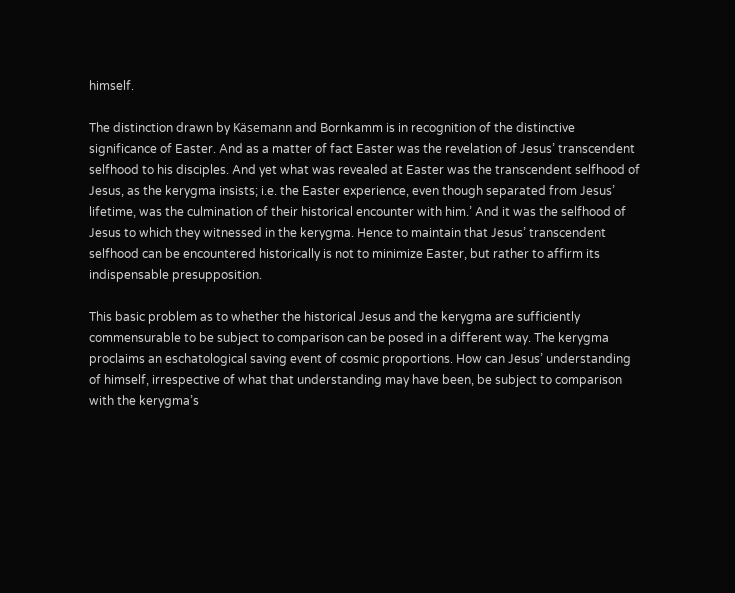himself.

The distinction drawn by Käsemann and Bornkamm is in recognition of the distinctive significance of Easter. And as a matter of fact Easter was the revelation of Jesus’ transcendent selfhood to his disciples. And yet what was revealed at Easter was the transcendent selfhood of Jesus, as the kerygma insists; i.e. the Easter experience, even though separated from Jesus’ lifetime, was the culmination of their historical encounter with him.’ And it was the selfhood of Jesus to which they witnessed in the kerygma. Hence to maintain that Jesus’ transcendent selfhood can be encountered historically is not to minimize Easter, but rather to affirm its indispensable presupposition.

This basic problem as to whether the historical Jesus and the kerygma are sufficiently commensurable to be subject to comparison can be posed in a different way. The kerygma proclaims an eschatological saving event of cosmic proportions. How can Jesus’ understanding of himself, irrespective of what that understanding may have been, be subject to comparison with the kerygma’s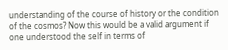understanding of the course of history or the condition of the cosmos? Now this would be a valid argument if one understood the self in terms of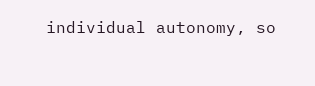individual autonomy, so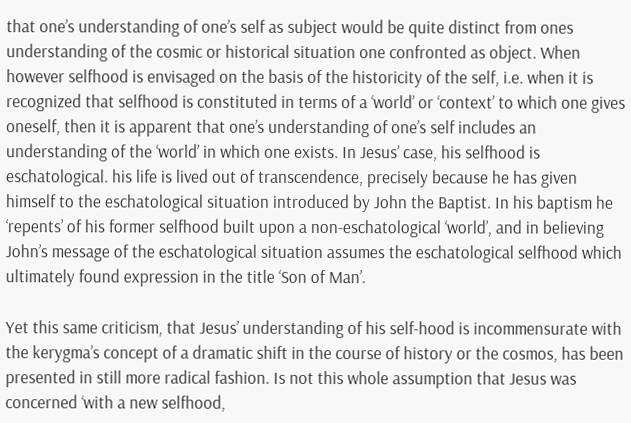that one’s understanding of one’s self as subject would be quite distinct from ones understanding of the cosmic or historical situation one confronted as object. When however selfhood is envisaged on the basis of the historicity of the self, i.e. when it is recognized that selfhood is constituted in terms of a ‘world’ or ‘context’ to which one gives oneself, then it is apparent that one’s understanding of one’s self includes an understanding of the ‘world’ in which one exists. In Jesus’ case, his selfhood is eschatological. his life is lived out of transcendence, precisely because he has given himself to the eschatological situation introduced by John the Baptist. In his baptism he ‘repents’ of his former selfhood built upon a non-eschatological ‘world’, and in believing John’s message of the eschatological situation assumes the eschatological selfhood which ultimately found expression in the title ‘Son of Man’.

Yet this same criticism, that Jesus’ understanding of his self-hood is incommensurate with the kerygma’s concept of a dramatic shift in the course of history or the cosmos, has been presented in still more radical fashion. Is not this whole assumption that Jesus was concerned ‘with a new selfhood,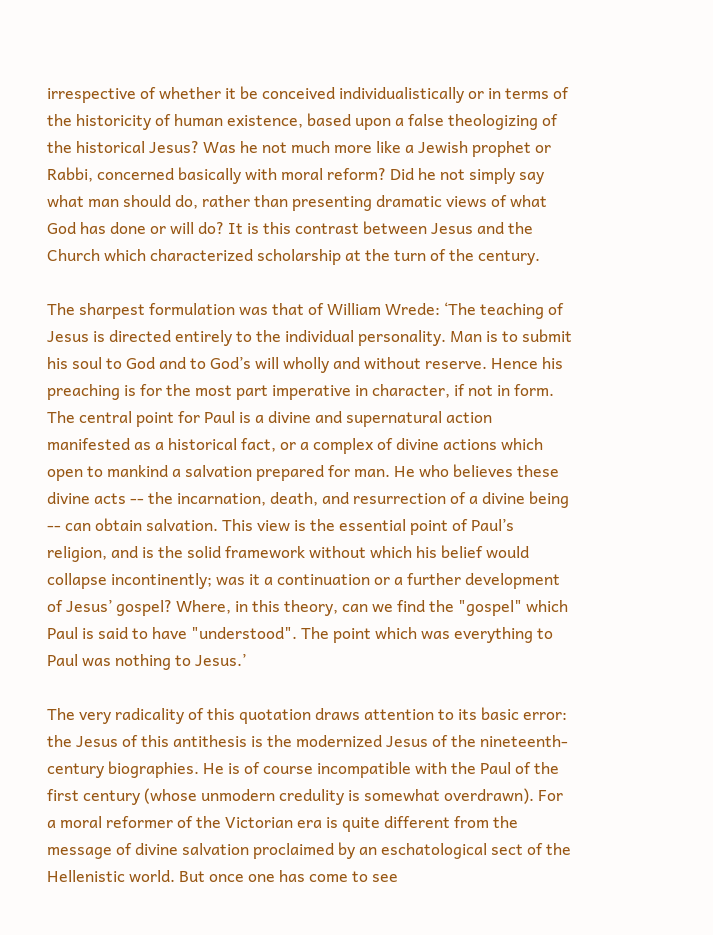irrespective of whether it be conceived individualistically or in terms of the historicity of human existence, based upon a false theologizing of the historical Jesus? Was he not much more like a Jewish prophet or Rabbi, concerned basically with moral reform? Did he not simply say what man should do, rather than presenting dramatic views of what God has done or will do? It is this contrast between Jesus and the Church which characterized scholarship at the turn of the century.

The sharpest formulation was that of William Wrede: ‘The teaching of Jesus is directed entirely to the individual personality. Man is to submit his soul to God and to God’s will wholly and without reserve. Hence his preaching is for the most part imperative in character, if not in form. The central point for Paul is a divine and supernatural action manifested as a historical fact, or a complex of divine actions which open to mankind a salvation prepared for man. He who believes these divine acts -- the incarnation, death, and resurrection of a divine being -- can obtain salvation. This view is the essential point of Paul’s religion, and is the solid framework without which his belief would collapse incontinently; was it a continuation or a further development of Jesus’ gospel? Where, in this theory, can we find the "gospel" which Paul is said to have "understood". The point which was everything to Paul was nothing to Jesus.’

The very radicality of this quotation draws attention to its basic error: the Jesus of this antithesis is the modernized Jesus of the nineteenth-century biographies. He is of course incompatible with the Paul of the first century (whose unmodern credulity is somewhat overdrawn). For a moral reformer of the Victorian era is quite different from the message of divine salvation proclaimed by an eschatological sect of the Hellenistic world. But once one has come to see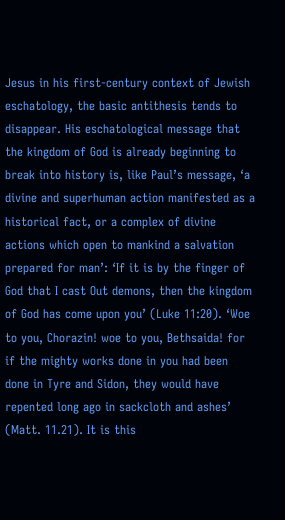Jesus in his first-century context of Jewish eschatology, the basic antithesis tends to disappear. His eschatological message that the kingdom of God is already beginning to break into history is, like Paul’s message, ‘a divine and superhuman action manifested as a historical fact, or a complex of divine actions which open to mankind a salvation prepared for man’: ‘If it is by the finger of God that I cast Out demons, then the kingdom of God has come upon you’ (Luke 11:20). ‘Woe to you, Chorazin! woe to you, Bethsaida! for if the mighty works done in you had been done in Tyre and Sidon, they would have repented long ago in sackcloth and ashes’ (Matt. 11.21). It is this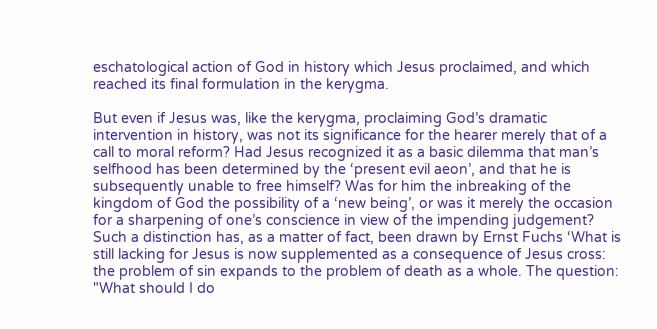eschatological action of God in history which Jesus proclaimed, and which reached its final formulation in the kerygma.

But even if Jesus was, like the kerygma, proclaiming God’s dramatic intervention in history, was not its significance for the hearer merely that of a call to moral reform? Had Jesus recognized it as a basic dilemma that man’s selfhood has been determined by the ‘present evil aeon’, and that he is subsequently unable to free himself? Was for him the inbreaking of the kingdom of God the possibility of a ‘new being’, or was it merely the occasion for a sharpening of one’s conscience in view of the impending judgement? Such a distinction has, as a matter of fact, been drawn by Ernst Fuchs ‘What is still lacking for Jesus is now supplemented as a consequence of Jesus cross: the problem of sin expands to the problem of death as a whole. The question: "What should I do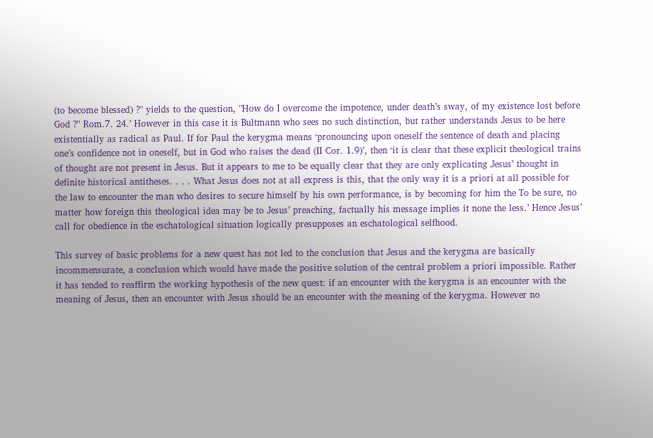(to become blessed) ?" yields to the question, "How do I overcome the impotence, under death’s sway, of my existence lost before God ?" Rom.7. 24.’ However in this case it is Bultmann who sees no such distinction, but rather understands Jesus to be here existentially as radical as Paul. If for Paul the kerygma means ‘pronouncing upon oneself the sentence of death and placing one’s confidence not in oneself, but in God who raises the dead (II Cor. 1.9)’, then ‘it is clear that these explicit theological trains of thought are not present in Jesus. But it appears to me to be equally clear that they are only explicating Jesus’ thought in definite historical antitheses. . . . What Jesus does not at all express is this, that the only way it is a priori at all possible for the law to encounter the man who desires to secure himself by his own performance, is by becoming for him the To be sure, no matter how foreign this theological idea may be to Jesus’ preaching, factually his message implies it none the less.’ Hence Jesus’ call for obedience in the eschatological situation logically presupposes an eschatological selfhood.

This survey of basic problems for a new quest has not led to the conclusion that Jesus and the kerygma are basically incommensurate, a conclusion which would have made the positive solution of the central problem a priori impossible. Rather it has tended to reaffirm the working hypothesis of the new quest: if an encounter with the kerygma is an encounter with the meaning of Jesus, then an encounter with Jesus should be an encounter with the meaning of the kerygma. However no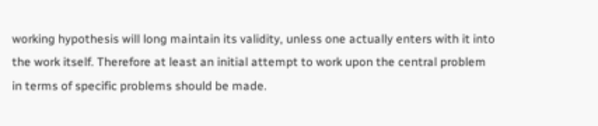working hypothesis will long maintain its validity, unless one actually enters with it into the work itself. Therefore at least an initial attempt to work upon the central problem in terms of specific problems should be made.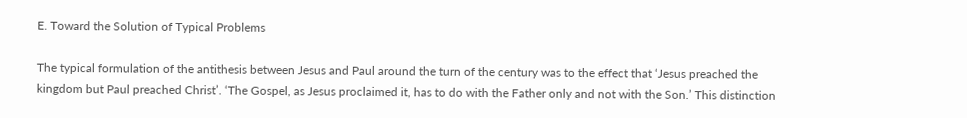E. Toward the Solution of Typical Problems

The typical formulation of the antithesis between Jesus and Paul around the turn of the century was to the effect that ‘Jesus preached the kingdom but Paul preached Christ’. ‘The Gospel, as Jesus proclaimed it, has to do with the Father only and not with the Son.’ This distinction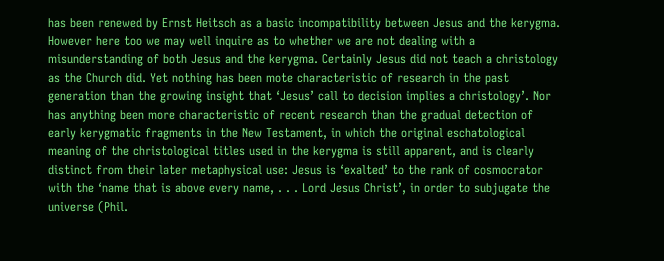has been renewed by Ernst Heitsch as a basic incompatibility between Jesus and the kerygma. However here too we may well inquire as to whether we are not dealing with a misunderstanding of both Jesus and the kerygma. Certainly Jesus did not teach a christology as the Church did. Yet nothing has been mote characteristic of research in the past generation than the growing insight that ‘Jesus’ call to decision implies a christology’. Nor has anything been more characteristic of recent research than the gradual detection of early kerygmatic fragments in the New Testament, in which the original eschatological meaning of the christological titles used in the kerygma is still apparent, and is clearly distinct from their later metaphysical use: Jesus is ‘exalted’ to the rank of cosmocrator with the ‘name that is above every name, . . . Lord Jesus Christ’, in order to subjugate the universe (Phil.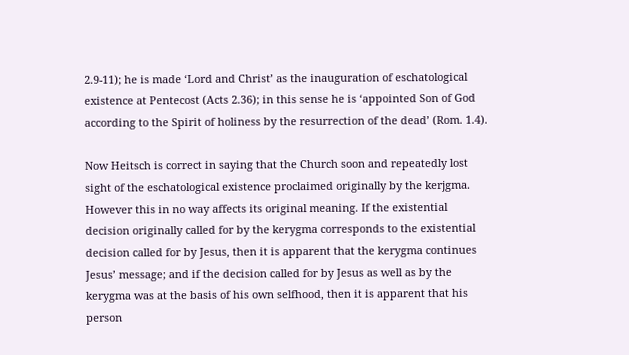2.9-11); he is made ‘Lord and Christ’ as the inauguration of eschatological existence at Pentecost (Acts 2.36); in this sense he is ‘appointed Son of God according to the Spirit of holiness by the resurrection of the dead’ (Rom. 1.4).

Now Heitsch is correct in saying that the Church soon and repeatedly lost sight of the eschatological existence proclaimed originally by the kerjgma. However this in no way affects its original meaning. If the existential decision originally called for by the kerygma corresponds to the existential decision called for by Jesus, then it is apparent that the kerygma continues Jesus’ message; and if the decision called for by Jesus as well as by the kerygma was at the basis of his own selfhood, then it is apparent that his person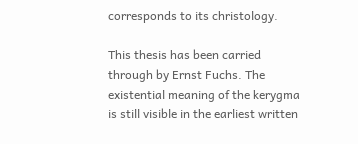corresponds to its christology.

This thesis has been carried through by Ernst Fuchs. The existential meaning of the kerygma is still visible in the earliest written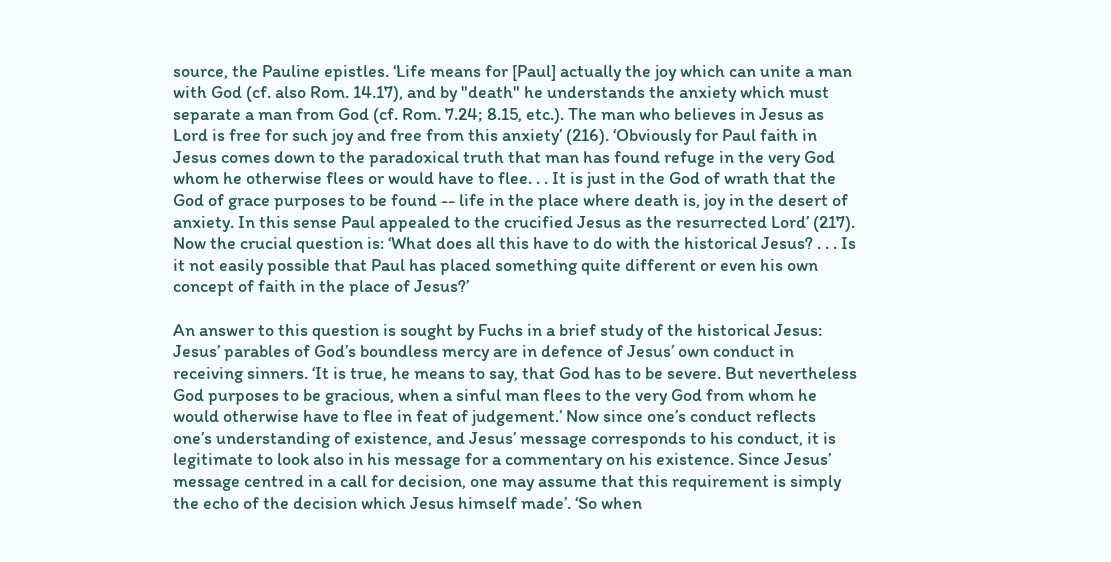source, the Pauline epistles. ‘Life means for [Paul] actually the joy which can unite a man with God (cf. also Rom. 14.17), and by "death" he understands the anxiety which must separate a man from God (cf. Rom. 7.24; 8.15, etc.). The man who believes in Jesus as Lord is free for such joy and free from this anxiety’ (216). ‘Obviously for Paul faith in Jesus comes down to the paradoxical truth that man has found refuge in the very God whom he otherwise flees or would have to flee. . . It is just in the God of wrath that the God of grace purposes to be found -- life in the place where death is, joy in the desert of anxiety. In this sense Paul appealed to the crucified Jesus as the resurrected Lord’ (217). Now the crucial question is: ‘What does all this have to do with the historical Jesus? . . . Is it not easily possible that Paul has placed something quite different or even his own concept of faith in the place of Jesus?’

An answer to this question is sought by Fuchs in a brief study of the historical Jesus: Jesus’ parables of God’s boundless mercy are in defence of Jesus’ own conduct in receiving sinners. ‘It is true, he means to say, that God has to be severe. But nevertheless God purposes to be gracious, when a sinful man flees to the very God from whom he would otherwise have to flee in feat of judgement.’ Now since one’s conduct reflects one’s understanding of existence, and Jesus’ message corresponds to his conduct, it is legitimate to look also in his message for a commentary on his existence. Since Jesus’ message centred in a call for decision, one may assume that this requirement is simply the echo of the decision which Jesus himself made’. ‘So when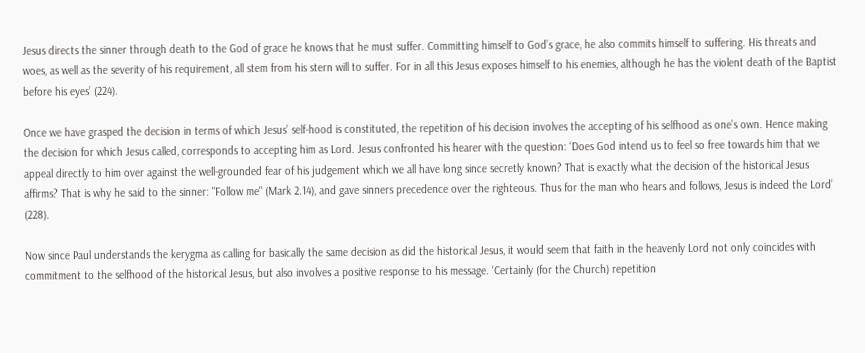Jesus directs the sinner through death to the God of grace he knows that he must suffer. Committing himself to God’s grace, he also commits himself to suffering. His threats and woes, as well as the severity of his requirement, all stem from his stern will to suffer. For in all this Jesus exposes himself to his enemies, although he has the violent death of the Baptist before his eyes’ (224).

Once we have grasped the decision in terms of which Jesus’ self-hood is constituted, the repetition of his decision involves the accepting of his selfhood as one’s own. Hence making the decision for which Jesus called, corresponds to accepting him as Lord. Jesus confronted his hearer with the question: ‘Does God intend us to feel so free towards him that we appeal directly to him over against the well-grounded fear of his judgement which we all have long since secretly known? That is exactly what the decision of the historical Jesus affirms? That is why he said to the sinner: "Follow me" (Mark 2.14), and gave sinners precedence over the righteous. Thus for the man who hears and follows, Jesus is indeed the Lord’ (228).

Now since Paul understands the kerygma as calling for basically the same decision as did the historical Jesus, it would seem that faith in the heavenly Lord not only coincides with commitment to the selfhood of the historical Jesus, but also involves a positive response to his message. ‘Certainly (for the Church) repetition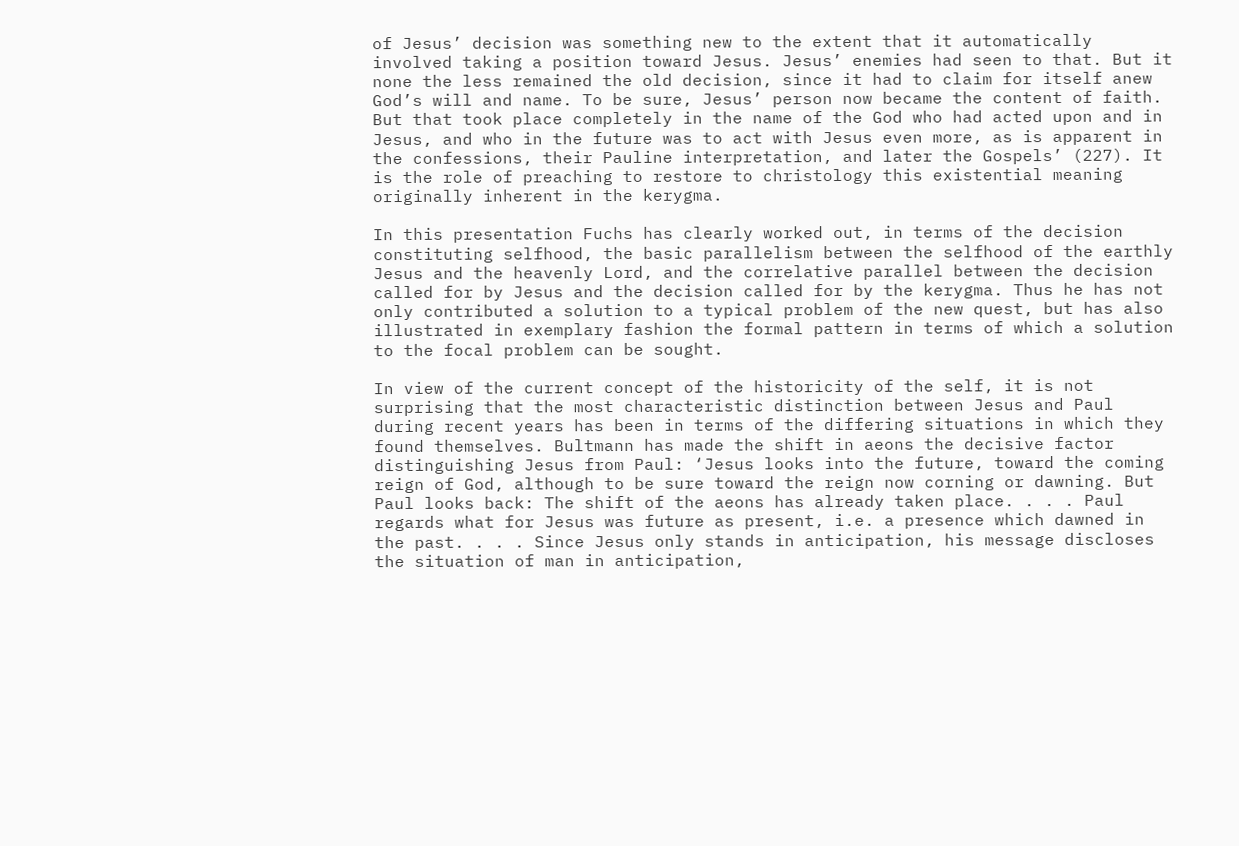of Jesus’ decision was something new to the extent that it automatically involved taking a position toward Jesus. Jesus’ enemies had seen to that. But it none the less remained the old decision, since it had to claim for itself anew God’s will and name. To be sure, Jesus’ person now became the content of faith. But that took place completely in the name of the God who had acted upon and in Jesus, and who in the future was to act with Jesus even more, as is apparent in the confessions, their Pauline interpretation, and later the Gospels’ (227). It is the role of preaching to restore to christology this existential meaning originally inherent in the kerygma.

In this presentation Fuchs has clearly worked out, in terms of the decision constituting selfhood, the basic parallelism between the selfhood of the earthly Jesus and the heavenly Lord, and the correlative parallel between the decision called for by Jesus and the decision called for by the kerygma. Thus he has not only contributed a solution to a typical problem of the new quest, but has also illustrated in exemplary fashion the formal pattern in terms of which a solution to the focal problem can be sought.

In view of the current concept of the historicity of the self, it is not surprising that the most characteristic distinction between Jesus and Paul during recent years has been in terms of the differing situations in which they found themselves. Bultmann has made the shift in aeons the decisive factor distinguishing Jesus from Paul: ‘Jesus looks into the future, toward the coming reign of God, although to be sure toward the reign now corning or dawning. But Paul looks back: The shift of the aeons has already taken place. . . . Paul regards what for Jesus was future as present, i.e. a presence which dawned in the past. . . . Since Jesus only stands in anticipation, his message discloses the situation of man in anticipation,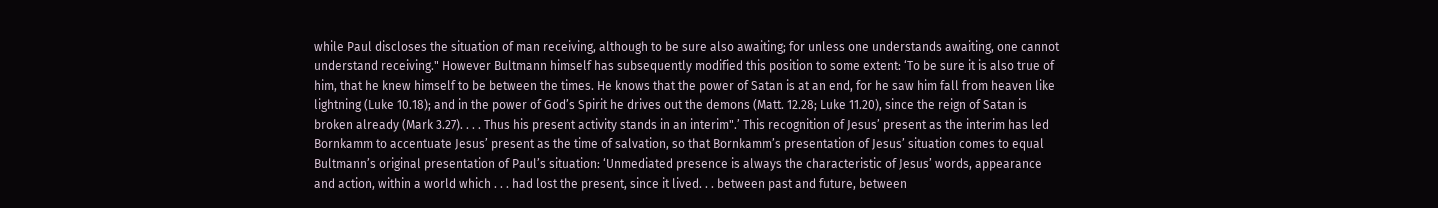while Paul discloses the situation of man receiving, although to be sure also awaiting; for unless one understands awaiting, one cannot understand receiving." However Bultmann himself has subsequently modified this position to some extent: ‘To be sure it is also true of him, that he knew himself to be between the times. He knows that the power of Satan is at an end, for he saw him fall from heaven like lightning (Luke 10.18); and in the power of God’s Spirit he drives out the demons (Matt. 12.28; Luke 11.20), since the reign of Satan is broken already (Mark 3.27). . . . Thus his present activity stands in an interim".’ This recognition of Jesus’ present as the interim has led Bornkamm to accentuate Jesus’ present as the time of salvation, so that Bornkamm’s presentation of Jesus’ situation comes to equal Bultmann’s original presentation of Paul’s situation: ‘Unmediated presence is always the characteristic of Jesus’ words, appearance and action, within a world which . . . had lost the present, since it lived. . . between past and future, between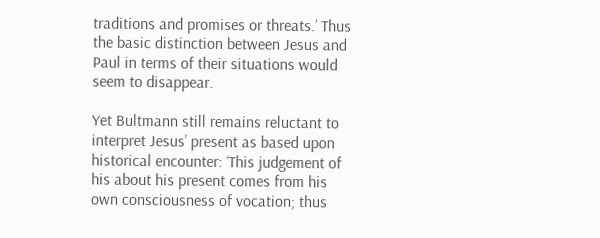traditions and promises or threats.’ Thus the basic distinction between Jesus and Paul in terms of their situations would seem to disappear.

Yet Bultmann still remains reluctant to interpret Jesus’ present as based upon historical encounter: ‘This judgement of his about his present comes from his own consciousness of vocation; thus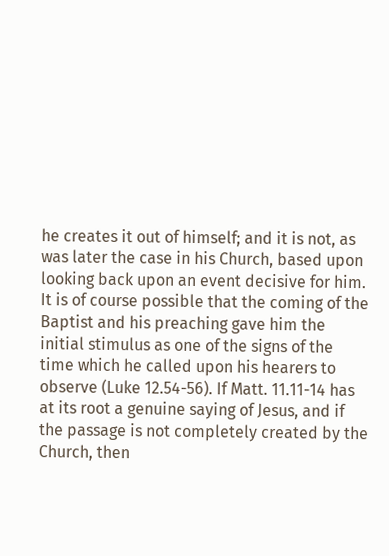he creates it out of himself; and it is not, as was later the case in his Church, based upon looking back upon an event decisive for him. It is of course possible that the coming of the Baptist and his preaching gave him the initial stimulus as one of the signs of the time which he called upon his hearers to observe (Luke 12.54-56). If Matt. 11.11-14 has at its root a genuine saying of Jesus, and if the passage is not completely created by the Church, then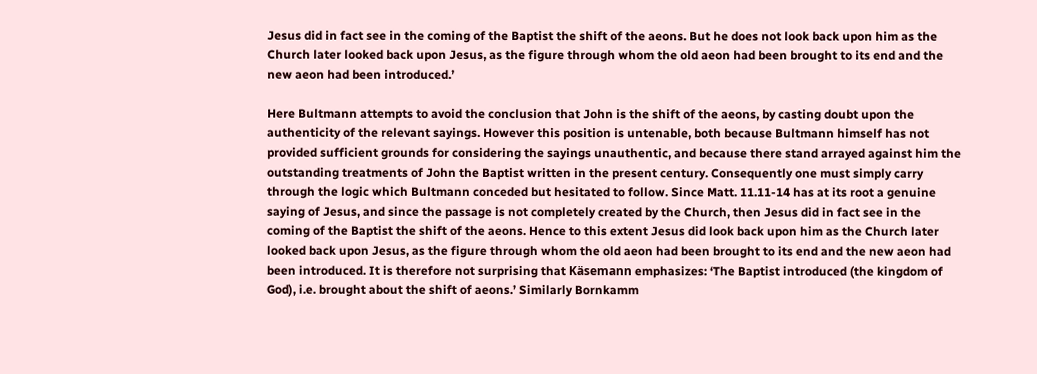Jesus did in fact see in the coming of the Baptist the shift of the aeons. But he does not look back upon him as the Church later looked back upon Jesus, as the figure through whom the old aeon had been brought to its end and the new aeon had been introduced.’

Here Bultmann attempts to avoid the conclusion that John is the shift of the aeons, by casting doubt upon the authenticity of the relevant sayings. However this position is untenable, both because Bultmann himself has not provided sufficient grounds for considering the sayings unauthentic, and because there stand arrayed against him the outstanding treatments of John the Baptist written in the present century. Consequently one must simply carry through the logic which Bultmann conceded but hesitated to follow. Since Matt. 11.11-14 has at its root a genuine saying of Jesus, and since the passage is not completely created by the Church, then Jesus did in fact see in the coming of the Baptist the shift of the aeons. Hence to this extent Jesus did look back upon him as the Church later looked back upon Jesus, as the figure through whom the old aeon had been brought to its end and the new aeon had been introduced. It is therefore not surprising that Käsemann emphasizes: ‘The Baptist introduced (the kingdom of God), i.e. brought about the shift of aeons.’ Similarly Bornkamm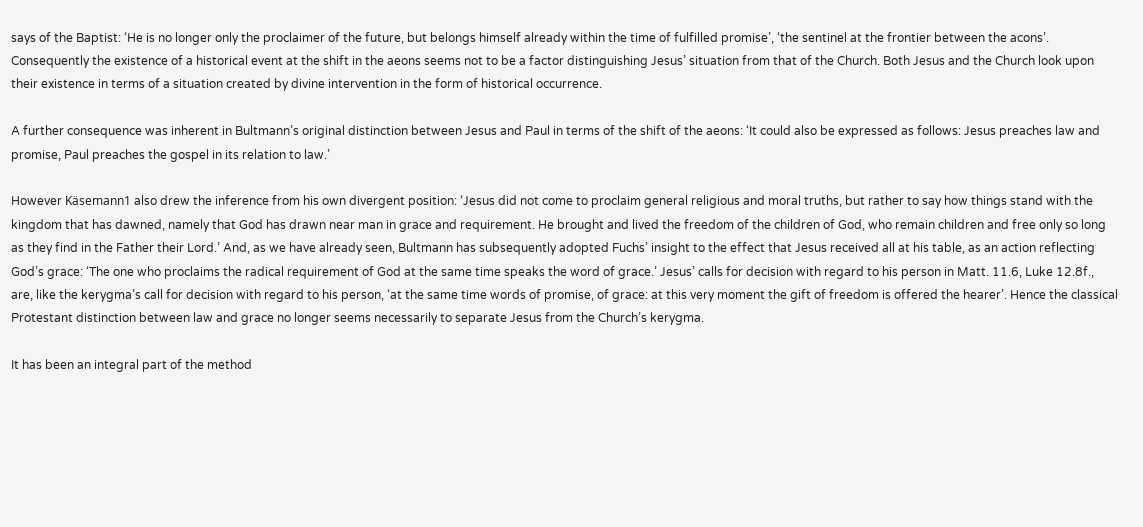says of the Baptist: ‘He is no longer only the proclaimer of the future, but belongs himself already within the time of fulfilled promise’, ‘the sentinel at the frontier between the acons’. Consequently the existence of a historical event at the shift in the aeons seems not to be a factor distinguishing Jesus’ situation from that of the Church. Both Jesus and the Church look upon their existence in terms of a situation created by divine intervention in the form of historical occurrence.

A further consequence was inherent in Bultmann’s original distinction between Jesus and Paul in terms of the shift of the aeons: ‘It could also be expressed as follows: Jesus preaches law and promise, Paul preaches the gospel in its relation to law.’

However Käsemann1 also drew the inference from his own divergent position: ‘Jesus did not come to proclaim general religious and moral truths, but rather to say how things stand with the kingdom that has dawned, namely that God has drawn near man in grace and requirement. He brought and lived the freedom of the children of God, who remain children and free only so long as they find in the Father their Lord.’ And, as we have already seen, Bultmann has subsequently adopted Fuchs’ insight to the effect that Jesus received all at his table, as an action reflecting God’s grace: ‘The one who proclaims the radical requirement of God at the same time speaks the word of grace.’ Jesus’ calls for decision with regard to his person in Matt. 11.6, Luke 12.8f., are, like the kerygma’s call for decision with regard to his person, ‘at the same time words of promise, of grace: at this very moment the gift of freedom is offered the hearer’. Hence the classical Protestant distinction between law and grace no longer seems necessarily to separate Jesus from the Church’s kerygma.

It has been an integral part of the method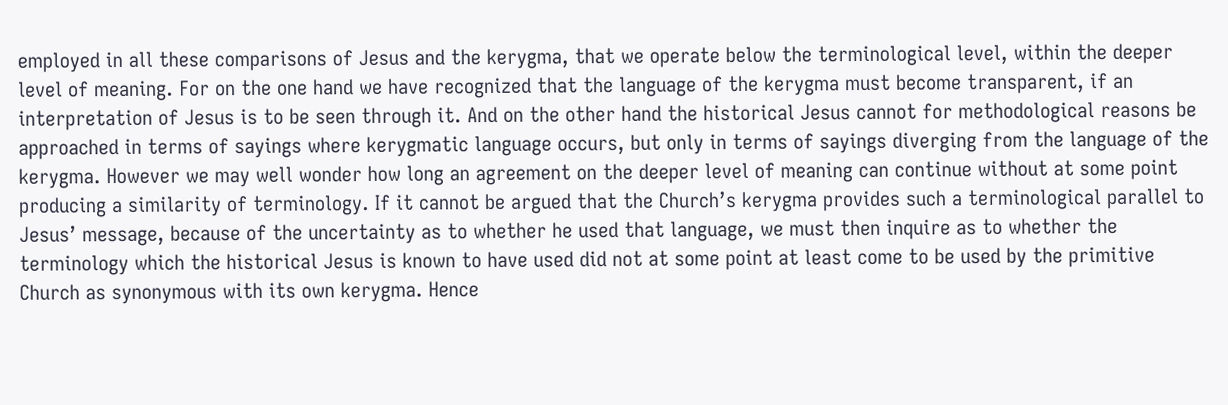employed in all these comparisons of Jesus and the kerygma, that we operate below the terminological level, within the deeper level of meaning. For on the one hand we have recognized that the language of the kerygma must become transparent, if an interpretation of Jesus is to be seen through it. And on the other hand the historical Jesus cannot for methodological reasons be approached in terms of sayings where kerygmatic language occurs, but only in terms of sayings diverging from the language of the kerygma. However we may well wonder how long an agreement on the deeper level of meaning can continue without at some point producing a similarity of terminology. If it cannot be argued that the Church’s kerygma provides such a terminological parallel to Jesus’ message, because of the uncertainty as to whether he used that language, we must then inquire as to whether the terminology which the historical Jesus is known to have used did not at some point at least come to be used by the primitive Church as synonymous with its own kerygma. Hence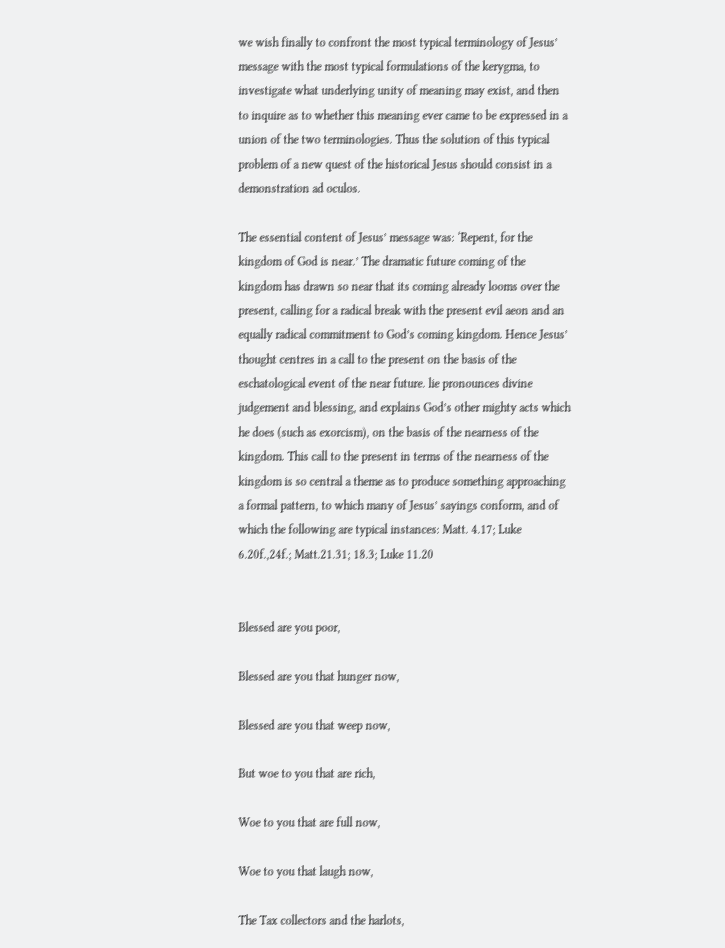we wish finally to confront the most typical terminology of Jesus’ message with the most typical formulations of the kerygma, to investigate what underlying unity of meaning may exist, and then to inquire as to whether this meaning ever came to be expressed in a union of the two terminologies. Thus the solution of this typical problem of a new quest of the historical Jesus should consist in a demonstration ad oculos.

The essential content of Jesus’ message was: ‘Repent, for the kingdom of God is near.’ The dramatic future coming of the kingdom has drawn so near that its coming already looms over the present, calling for a radical break with the present evil aeon and an equally radical commitment to God’s coming kingdom. Hence Jesus’ thought centres in a call to the present on the basis of the eschatological event of the near future. lie pronounces divine judgement and blessing, and explains God’s other mighty acts which he does (such as exorcism), on the basis of the nearness of the kingdom. This call to the present in terms of the nearness of the kingdom is so central a theme as to produce something approaching a formal pattern, to which many of Jesus’ sayings conform, and of which the following are typical instances: Matt. 4.17; Luke 6.20f.,24f.; Matt.21.31; 18.3; Luke 11.20


Blessed are you poor,

Blessed are you that hunger now,

Blessed are you that weep now,

But woe to you that are rich,

Woe to you that are full now,

Woe to you that laugh now,

The Tax collectors and the harlots,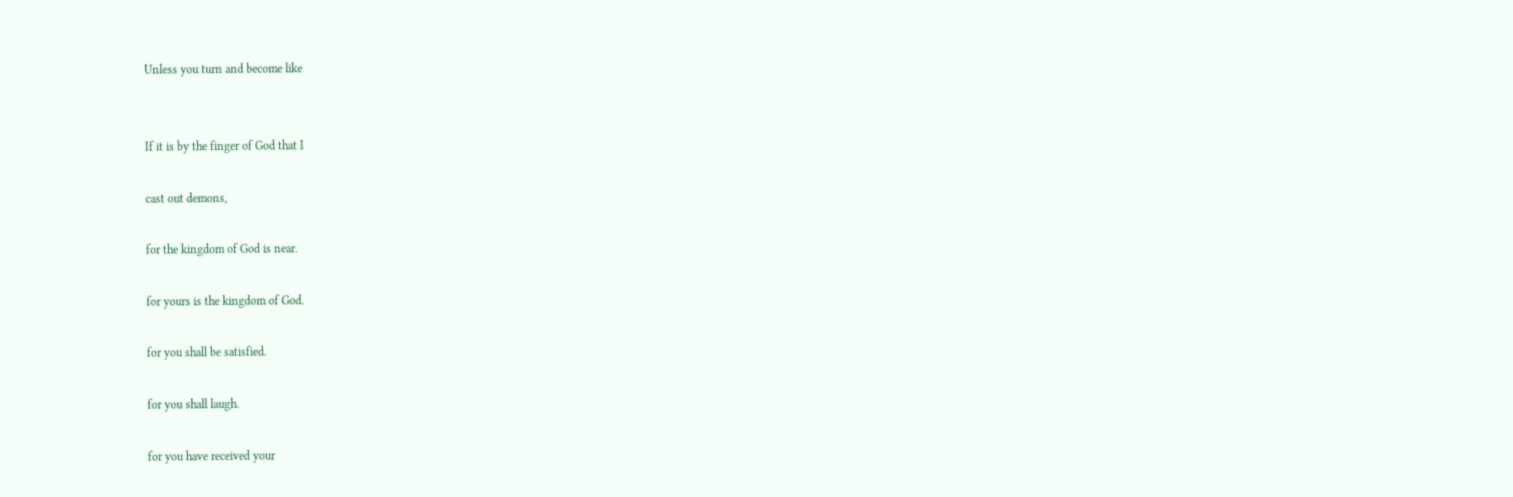Unless you turn and become like


If it is by the finger of God that I

cast out demons,

for the kingdom of God is near.

for yours is the kingdom of God.

for you shall be satisfied.

for you shall laugh.

for you have received your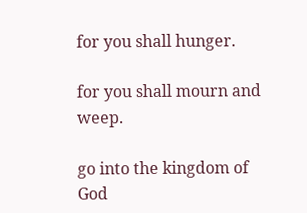for you shall hunger.

for you shall mourn and weep.

go into the kingdom of God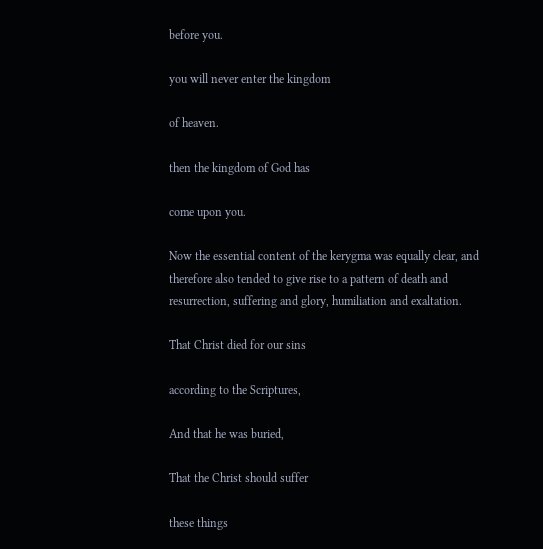before you.

you will never enter the kingdom

of heaven.

then the kingdom of God has

come upon you.

Now the essential content of the kerygma was equally clear, and therefore also tended to give rise to a pattern of death and resurrection, suffering and glory, humiliation and exaltation.

That Christ died for our sins

according to the Scriptures,

And that he was buried,

That the Christ should suffer

these things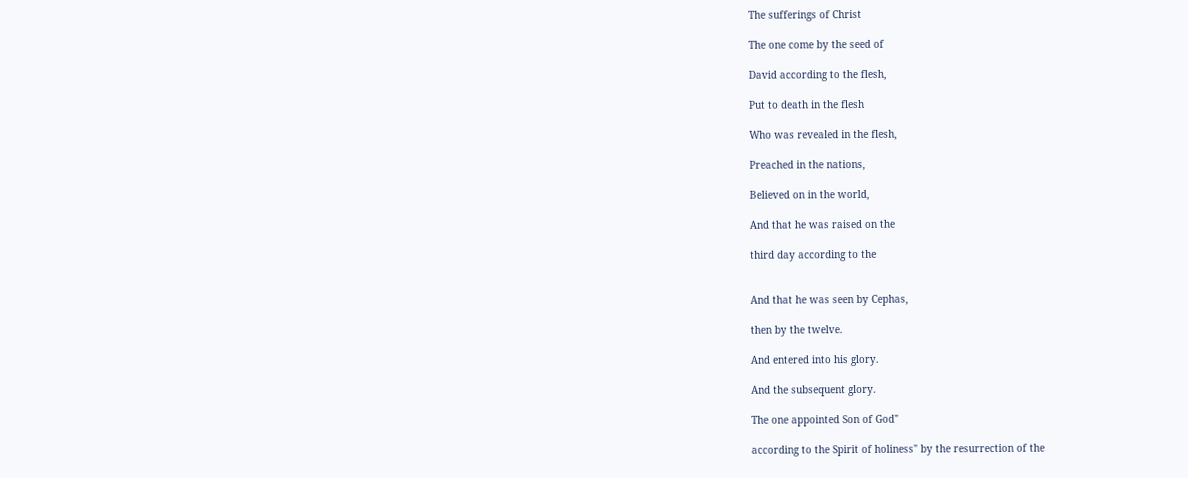The sufferings of Christ

The one come by the seed of

David according to the flesh,

Put to death in the flesh

Who was revealed in the flesh,

Preached in the nations,

Believed on in the world,

And that he was raised on the

third day according to the


And that he was seen by Cephas,

then by the twelve.

And entered into his glory.

And the subsequent glory.

The one appointed Son of God"

according to the Spirit of holiness" by the resurrection of the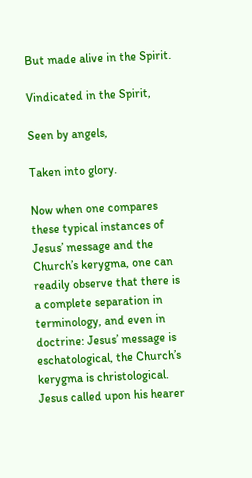But made alive in the Spirit.

Vindicated in the Spirit,

Seen by angels,

Taken into glory.

Now when one compares these typical instances of Jesus’ message and the Church’s kerygma, one can readily observe that there is a complete separation in terminology, and even in doctrine: Jesus’ message is eschatological, the Church’s kerygma is christological. Jesus called upon his hearer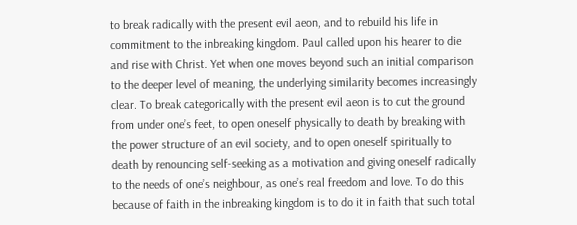to break radically with the present evil aeon, and to rebuild his life in commitment to the inbreaking kingdom. Paul called upon his hearer to die and rise with Christ. Yet when one moves beyond such an initial comparison to the deeper level of meaning, the underlying similarity becomes increasingly clear. To break categorically with the present evil aeon is to cut the ground from under one’s feet, to open oneself physically to death by breaking with the power structure of an evil society, and to open oneself spiritually to death by renouncing self-seeking as a motivation and giving oneself radically to the needs of one’s neighbour, as one’s real freedom and love. To do this because of faith in the inbreaking kingdom is to do it in faith that such total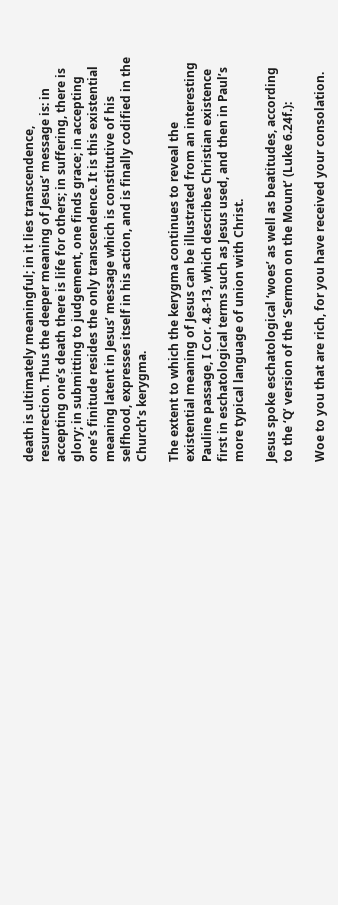death is ultimately meaningful; in it lies transcendence, resurrection. Thus the deeper meaning of Jesus’ message is: in accepting one’s death there is life for others; in suffering, there is glory; in submitting to judgement, one finds grace; in accepting one’s finitude resides the only transcendence. It is this existential meaning latent in Jesus’ message which is constitutive of his selfhood, expresses itself in his action, and is finally codified in the Church’s kerygma.

The extent to which the kerygma continues to reveal the existential meaning of Jesus can be illustrated from an interesting Pauline passage, I Cor. 4.8-13, which describes Christian existence first in eschatological terms such as Jesus used, and then in Paul’s more typical language of union with Christ.

Jesus spoke eschatological ‘woes’ as well as beatitudes, according to the ‘Q’ version of the ‘Sermon on the Mount’ (Luke 6.24f.):

Woe to you that are rich, for you have received your consolation.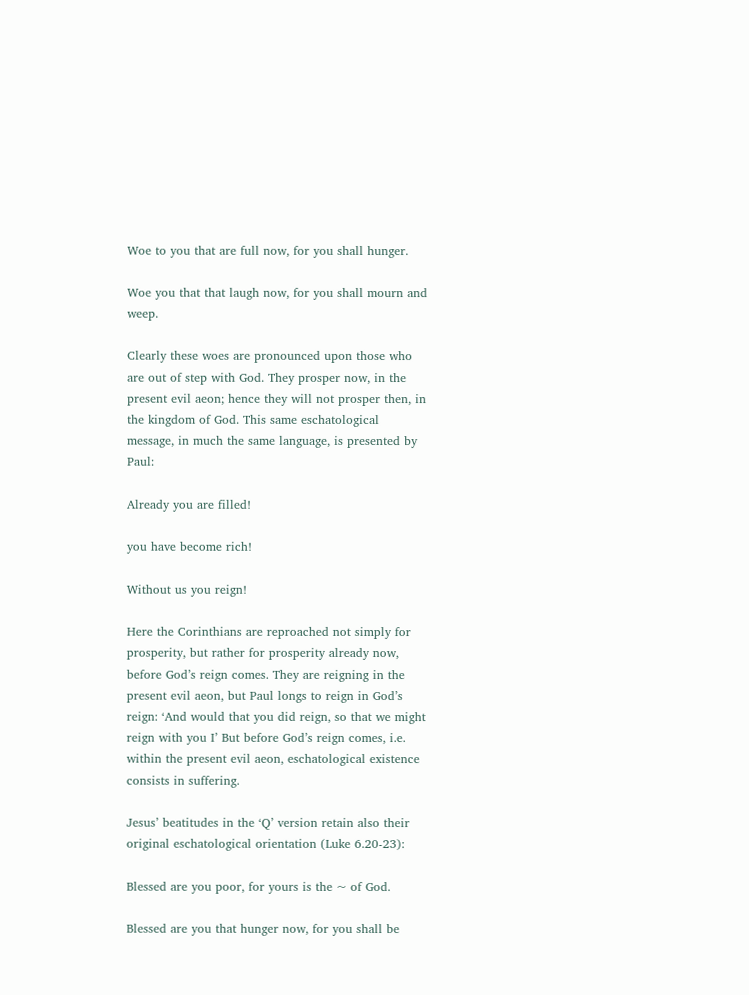Woe to you that are full now, for you shall hunger.

Woe you that that laugh now, for you shall mourn and weep.

Clearly these woes are pronounced upon those who are out of step with God. They prosper now, in the present evil aeon; hence they will not prosper then, in the kingdom of God. This same eschatological message, in much the same language, is presented by Paul:

Already you are filled!

you have become rich!

Without us you reign!

Here the Corinthians are reproached not simply for prosperity, but rather for prosperity already now, before God’s reign comes. They are reigning in the present evil aeon, but Paul longs to reign in God’s reign: ‘And would that you did reign, so that we might reign with you I’ But before God’s reign comes, i.e. within the present evil aeon, eschatological existence consists in suffering.

Jesus’ beatitudes in the ‘Q’ version retain also their original eschatological orientation (Luke 6.20-23):

Blessed are you poor, for yours is the ~ of God.

Blessed are you that hunger now, for you shall be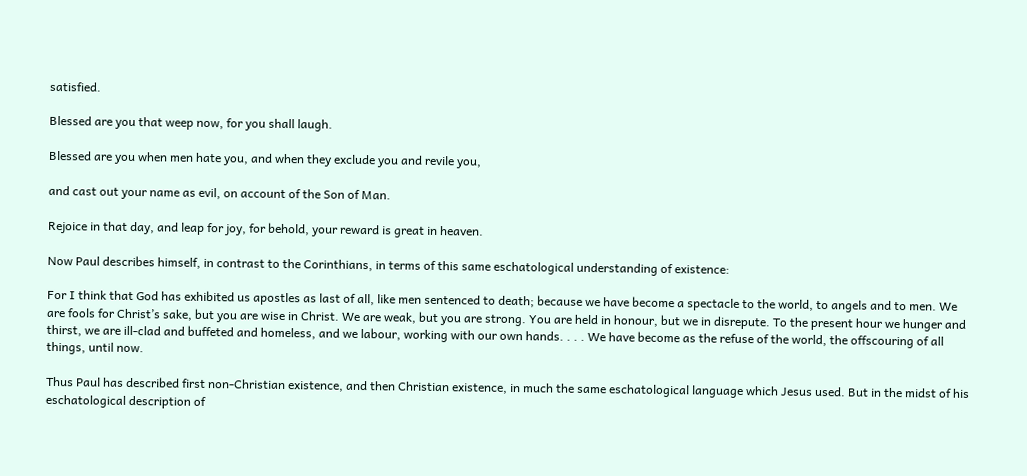satisfied.

Blessed are you that weep now, for you shall laugh.

Blessed are you when men hate you, and when they exclude you and revile you,

and cast out your name as evil, on account of the Son of Man.

Rejoice in that day, and leap for joy, for behold, your reward is great in heaven.

Now Paul describes himself, in contrast to the Corinthians, in terms of this same eschatological understanding of existence:

For I think that God has exhibited us apostles as last of all, like men sentenced to death; because we have become a spectacle to the world, to angels and to men. We are fools for Christ’s sake, but you are wise in Christ. We are weak, but you are strong. You are held in honour, but we in disrepute. To the present hour we hunger and thirst, we are ill-clad and buffeted and homeless, and we labour, working with our own hands. . . . We have become as the refuse of the world, the offscouring of all things, until now.

Thus Paul has described first non-Christian existence, and then Christian existence, in much the same eschatological language which Jesus used. But in the midst of his eschatological description of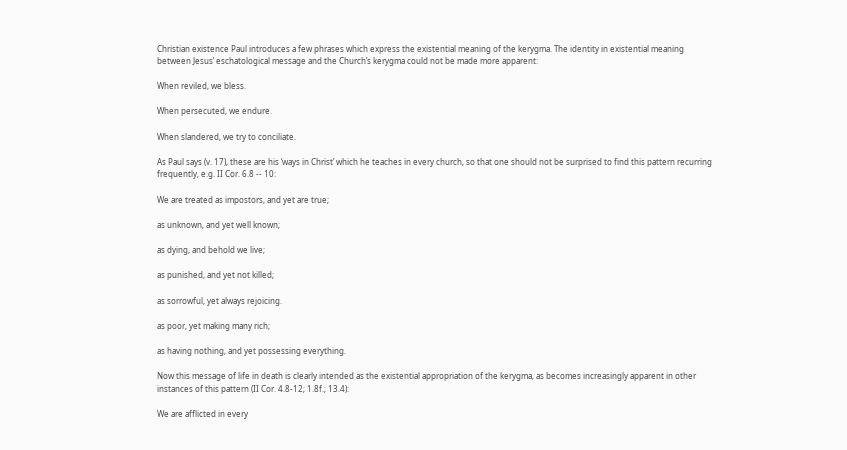Christian existence Paul introduces a few phrases which express the existential meaning of the kerygma. The identity in existential meaning between Jesus’ eschatological message and the Church’s kerygma could not be made more apparent:

When reviled, we bless.

When persecuted, we endure.

When slandered, we try to conciliate.

As Paul says (v. 17), these are his ‘ways in Christ’ which he teaches in every church, so that one should not be surprised to find this pattern recurring frequently, e.g. II Cor. 6.8 -- 10:

We are treated as impostors, and yet are true;

as unknown, and yet well known;

as dying, and behold we live;

as punished, and yet not killed;

as sorrowful, yet always rejoicing.

as poor, yet making many rich;

as having nothing, and yet possessing everything.

Now this message of life in death is clearly intended as the existential appropriation of the kerygma, as becomes increasingly apparent in other instances of this pattern (II Cor. 4.8-12; 1.8f.; 13.4):

We are afflicted in every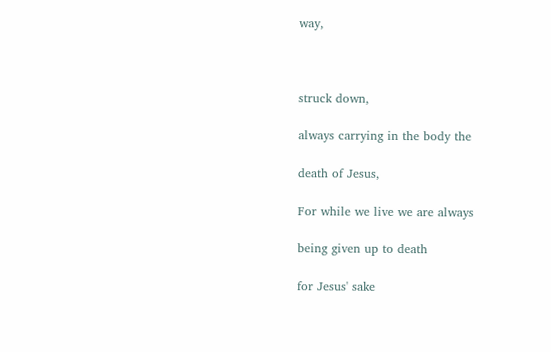way,



struck down,

always carrying in the body the

death of Jesus,

For while we live we are always

being given up to death

for Jesus' sake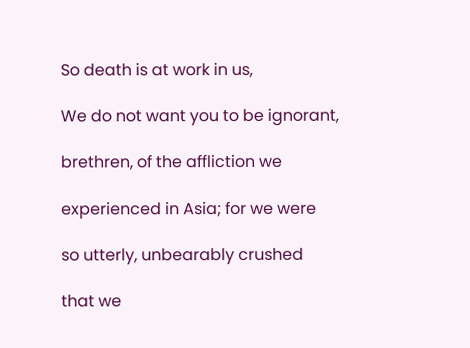So death is at work in us,

We do not want you to be ignorant,

brethren, of the affliction we

experienced in Asia; for we were

so utterly, unbearably crushed

that we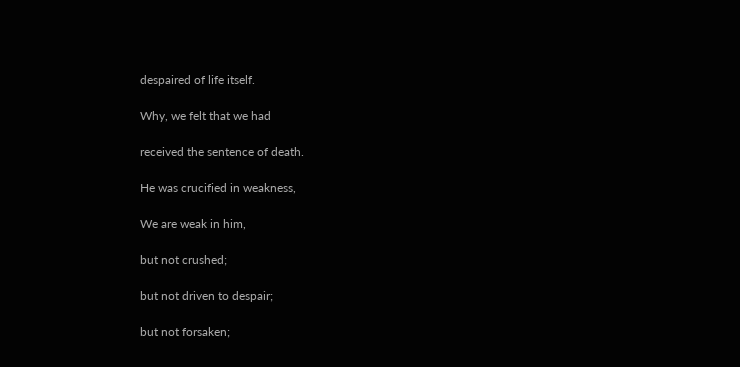despaired of life itself.

Why, we felt that we had

received the sentence of death.

He was crucified in weakness,

We are weak in him,

but not crushed;

but not driven to despair;

but not forsaken;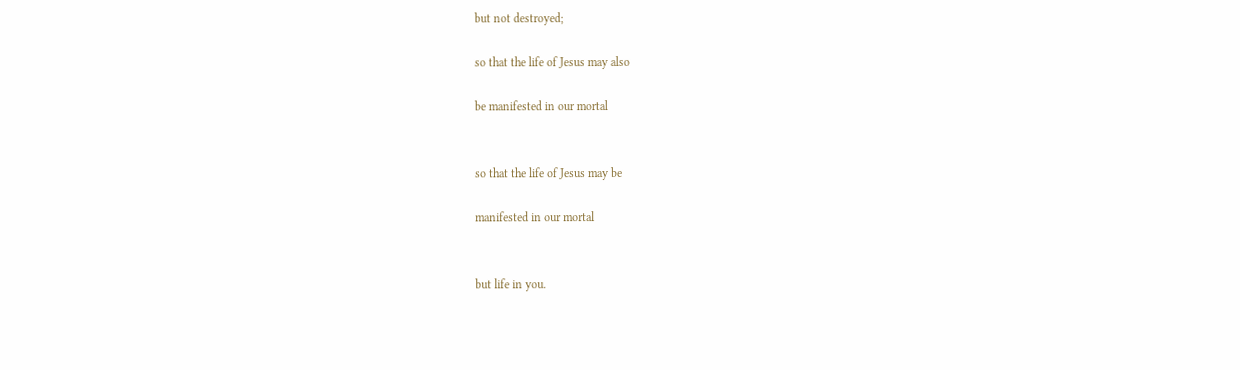but not destroyed;

so that the life of Jesus may also

be manifested in our mortal


so that the life of Jesus may be

manifested in our mortal


but life in you.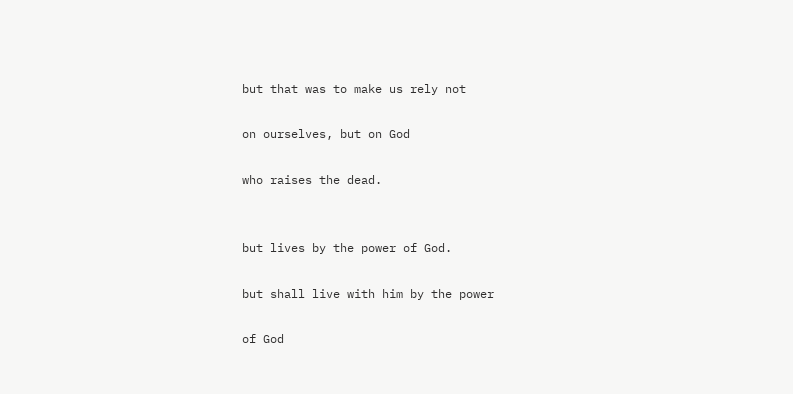but that was to make us rely not

on ourselves, but on God

who raises the dead.


but lives by the power of God.

but shall live with him by the power

of God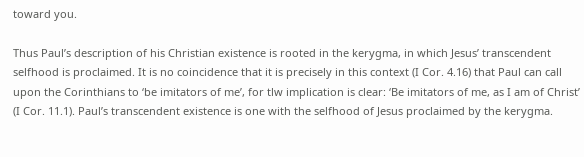toward you.

Thus Paul’s description of his Christian existence is rooted in the kerygma, in which Jesus’ transcendent selfhood is proclaimed. It is no coincidence that it is precisely in this context (I Cor. 4.16) that Paul can call upon the Corinthians to ‘be imitators of me’, for tlw implication is clear: ‘Be imitators of me, as I am of Christ’ (I Cor. 11.1). Paul’s transcendent existence is one with the selfhood of Jesus proclaimed by the kerygma.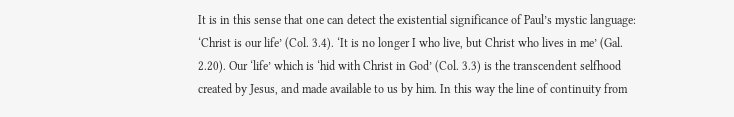It is in this sense that one can detect the existential significance of Paul’s mystic language: ‘Christ is our life’ (Col. 3.4). ‘It is no longer I who live, but Christ who lives in me’ (Gal. 2.20). Our ‘life’ which is ‘hid with Christ in God’ (Col. 3.3) is the transcendent selfhood created by Jesus, and made available to us by him. In this way the line of continuity from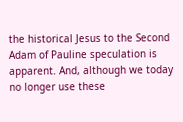the historical Jesus to the Second Adam of Pauline speculation is apparent. And, although we today no longer use these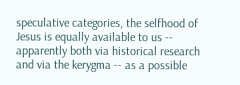speculative categories, the selfhood of Jesus is equally available to us -- apparently both via historical research and via the kerygma -- as a possible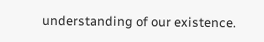understanding of our existence.